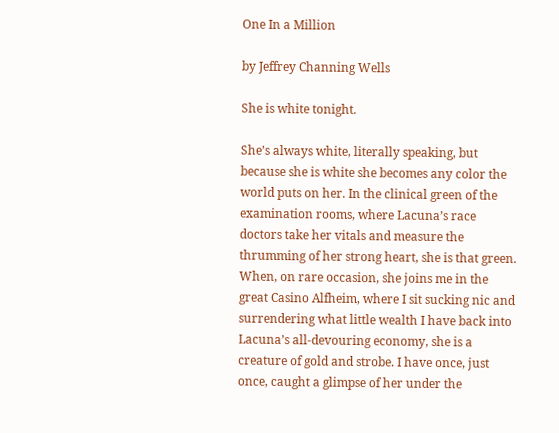One In a Million

by Jeffrey Channing Wells

She is white tonight.

She’s always white, literally speaking, but because she is white she becomes any color the world puts on her. In the clinical green of the examination rooms, where Lacuna’s race doctors take her vitals and measure the thrumming of her strong heart, she is that green. When, on rare occasion, she joins me in the great Casino Alfheim, where I sit sucking nic and surrendering what little wealth I have back into Lacuna’s all-devouring economy, she is a creature of gold and strobe. I have once, just once, caught a glimpse of her under the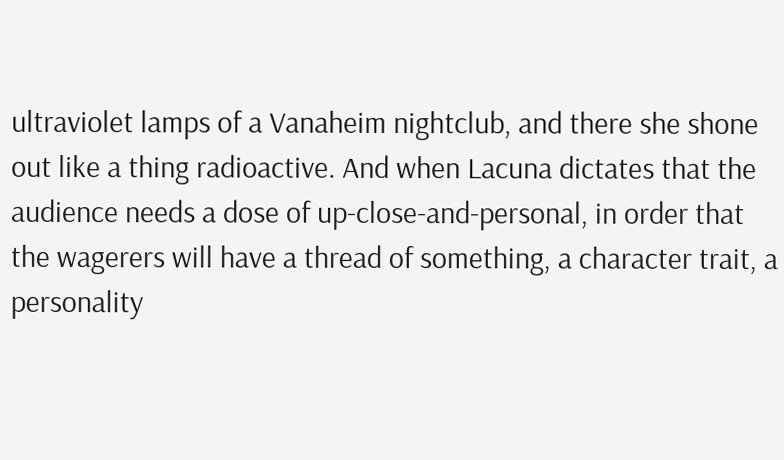ultraviolet lamps of a Vanaheim nightclub, and there she shone out like a thing radioactive. And when Lacuna dictates that the audience needs a dose of up-close-and-personal, in order that the wagerers will have a thread of something, a character trait, a personality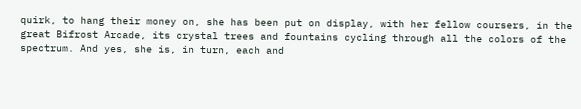quirk, to hang their money on, she has been put on display, with her fellow coursers, in the great Bifrost Arcade, its crystal trees and fountains cycling through all the colors of the spectrum. And yes, she is, in turn, each and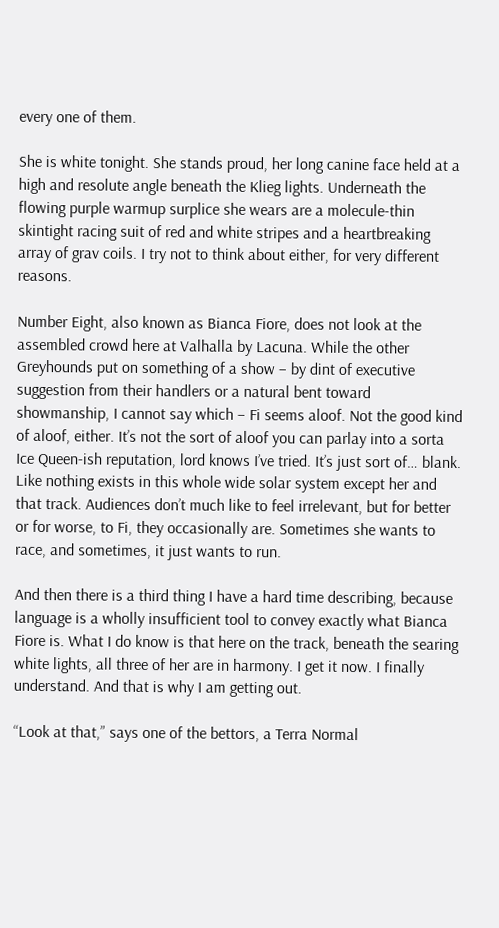every one of them.

She is white tonight. She stands proud, her long canine face held at a high and resolute angle beneath the Klieg lights. Underneath the flowing purple warmup surplice she wears are a molecule-thin skintight racing suit of red and white stripes and a heartbreaking array of grav coils. I try not to think about either, for very different reasons.

Number Eight, also known as Bianca Fiore, does not look at the assembled crowd here at Valhalla by Lacuna. While the other Greyhounds put on something of a show – by dint of executive suggestion from their handlers or a natural bent toward showmanship, I cannot say which – Fi seems aloof. Not the good kind of aloof, either. It’s not the sort of aloof you can parlay into a sorta Ice Queen-ish reputation, lord knows I’ve tried. It’s just sort of… blank. Like nothing exists in this whole wide solar system except her and that track. Audiences don’t much like to feel irrelevant, but for better or for worse, to Fi, they occasionally are. Sometimes she wants to race, and sometimes, it just wants to run.

And then there is a third thing I have a hard time describing, because language is a wholly insufficient tool to convey exactly what Bianca Fiore is. What I do know is that here on the track, beneath the searing white lights, all three of her are in harmony. I get it now. I finally understand. And that is why I am getting out.

“Look at that,” says one of the bettors, a Terra Normal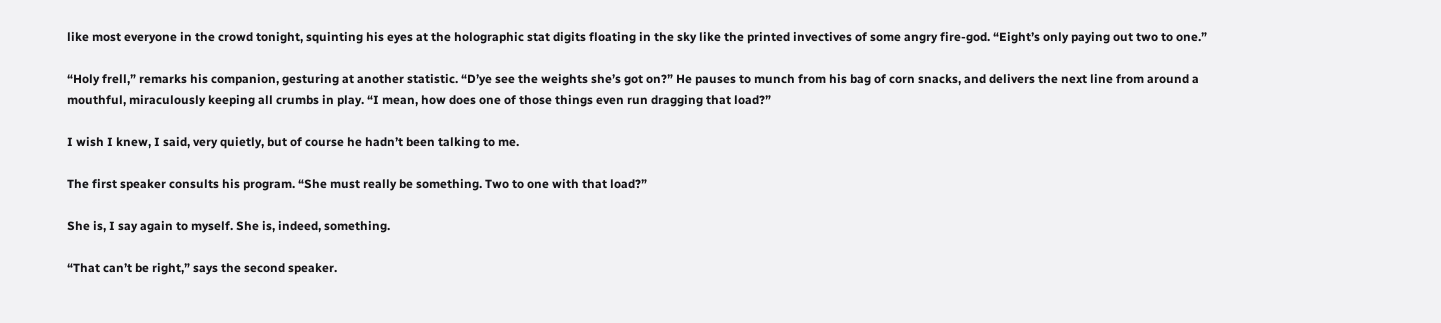like most everyone in the crowd tonight, squinting his eyes at the holographic stat digits floating in the sky like the printed invectives of some angry fire-god. “Eight’s only paying out two to one.”

“Holy frell,” remarks his companion, gesturing at another statistic. “D’ye see the weights she’s got on?” He pauses to munch from his bag of corn snacks, and delivers the next line from around a mouthful, miraculously keeping all crumbs in play. “I mean, how does one of those things even run dragging that load?”

I wish I knew, I said, very quietly, but of course he hadn’t been talking to me.

The first speaker consults his program. “She must really be something. Two to one with that load?”

She is, I say again to myself. She is, indeed, something.

“That can’t be right,” says the second speaker.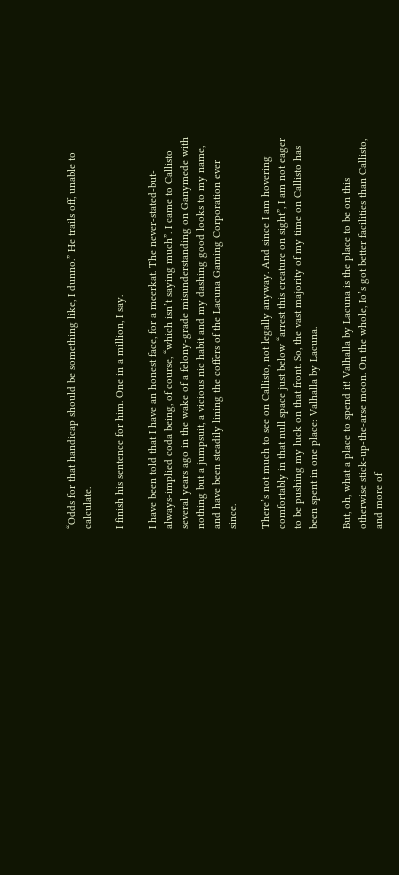“Odds for that handicap should be something like, I dunno.” He trails off, unable to calculate.

I finish his sentence for him. One in a million, I say.

I have been told that I have an honest face, for a meerkat. The never-stated-but-always-implied coda being, of course, “which isn’t saying much”. I came to Callisto several years ago in the wake of a felony-grade misunderstanding on Ganymede with nothing but a jumpsuit, a vicious nic habit and my dashing good looks to my name, and have been steadily lining the coffers of the Lacuna Gaming Corporation ever since.

There’s not much to see on Callisto, not legally anyway. And since I am hovering comfortably in that null space just below “arrest this creature on sight”, I am not eager to be pushing my luck on that front. So, the vast majority of my time on Callisto has been spent in one place: Valhalla by Lacuna.

But, oh, what a place to spend it! Valhalla by Lacuna is the place to be on this otherwise stick-up-the-arse moon. On the whole, Io’s got better facilities than Callisto, and more of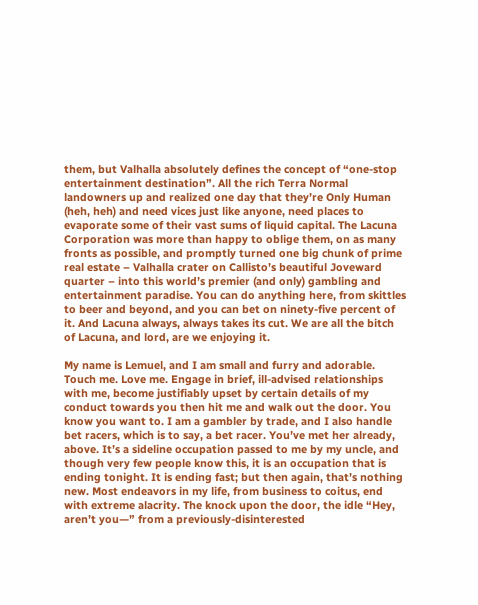them, but Valhalla absolutely defines the concept of “one-stop entertainment destination”. All the rich Terra Normal landowners up and realized one day that they’re Only Human (heh, heh) and need vices just like anyone, need places to evaporate some of their vast sums of liquid capital. The Lacuna Corporation was more than happy to oblige them, on as many fronts as possible, and promptly turned one big chunk of prime real estate – Valhalla crater on Callisto’s beautiful Joveward quarter – into this world’s premier (and only) gambling and entertainment paradise. You can do anything here, from skittles to beer and beyond, and you can bet on ninety-five percent of it. And Lacuna always, always takes its cut. We are all the bitch of Lacuna, and lord, are we enjoying it.

My name is Lemuel, and I am small and furry and adorable. Touch me. Love me. Engage in brief, ill-advised relationships with me, become justifiably upset by certain details of my conduct towards you then hit me and walk out the door. You know you want to. I am a gambler by trade, and I also handle bet racers, which is to say, a bet racer. You’ve met her already, above. It’s a sideline occupation passed to me by my uncle, and though very few people know this, it is an occupation that is ending tonight. It is ending fast; but then again, that’s nothing new. Most endeavors in my life, from business to coitus, end with extreme alacrity. The knock upon the door, the idle “Hey, aren’t you—” from a previously-disinterested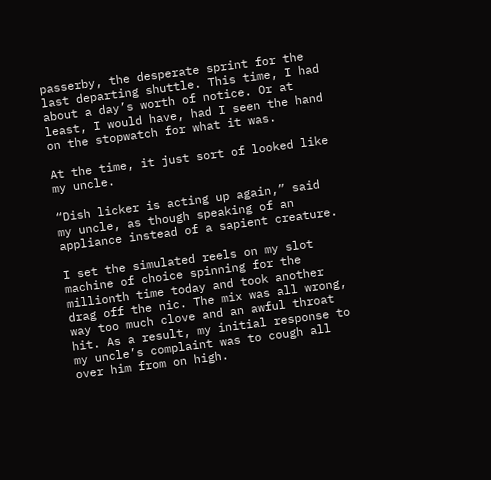passerby, the desperate sprint for the last departing shuttle. This time, I had about a day’s worth of notice. Or at least, I would have, had I seen the hand on the stopwatch for what it was.

At the time, it just sort of looked like my uncle.

“Dish licker is acting up again,” said my uncle, as though speaking of an appliance instead of a sapient creature.

I set the simulated reels on my slot machine of choice spinning for the millionth time today and took another drag off the nic. The mix was all wrong, way too much clove and an awful throat hit. As a result, my initial response to my uncle’s complaint was to cough all over him from on high.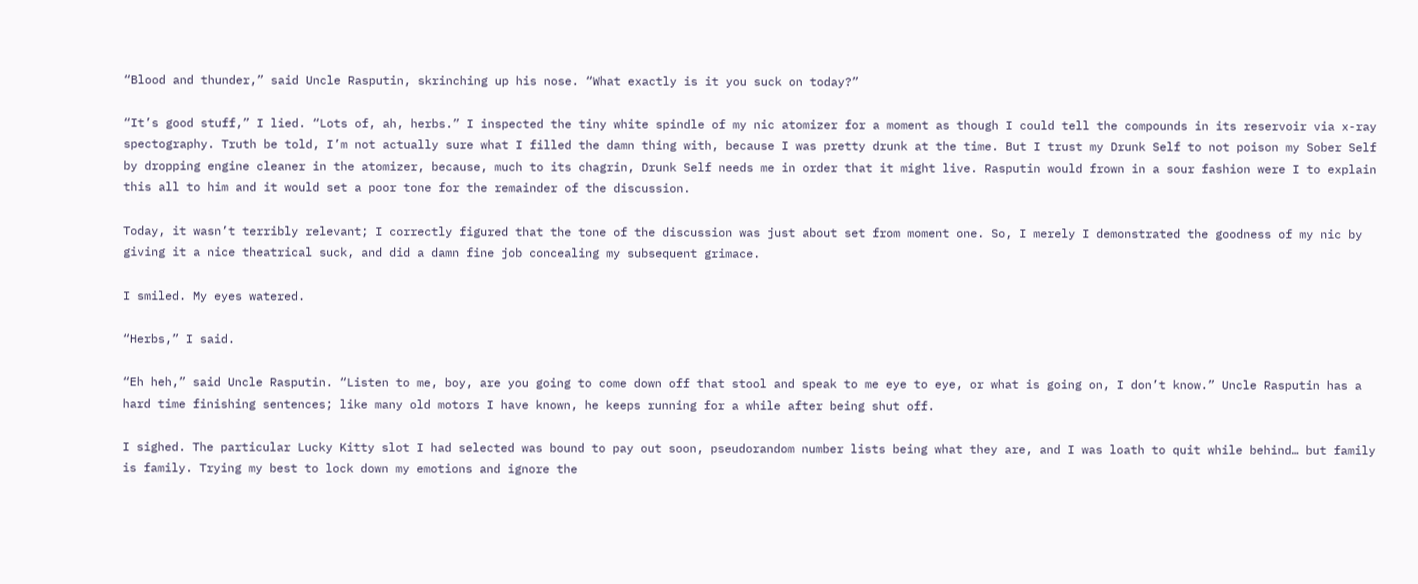“Blood and thunder,” said Uncle Rasputin, skrinching up his nose. “What exactly is it you suck on today?”

“It’s good stuff,” I lied. “Lots of, ah, herbs.” I inspected the tiny white spindle of my nic atomizer for a moment as though I could tell the compounds in its reservoir via x-ray spectography. Truth be told, I’m not actually sure what I filled the damn thing with, because I was pretty drunk at the time. But I trust my Drunk Self to not poison my Sober Self by dropping engine cleaner in the atomizer, because, much to its chagrin, Drunk Self needs me in order that it might live. Rasputin would frown in a sour fashion were I to explain this all to him and it would set a poor tone for the remainder of the discussion.

Today, it wasn’t terribly relevant; I correctly figured that the tone of the discussion was just about set from moment one. So, I merely I demonstrated the goodness of my nic by giving it a nice theatrical suck, and did a damn fine job concealing my subsequent grimace.

I smiled. My eyes watered.

“Herbs,” I said.

“Eh heh,” said Uncle Rasputin. “Listen to me, boy, are you going to come down off that stool and speak to me eye to eye, or what is going on, I don’t know.” Uncle Rasputin has a hard time finishing sentences; like many old motors I have known, he keeps running for a while after being shut off.

I sighed. The particular Lucky Kitty slot I had selected was bound to pay out soon, pseudorandom number lists being what they are, and I was loath to quit while behind… but family is family. Trying my best to lock down my emotions and ignore the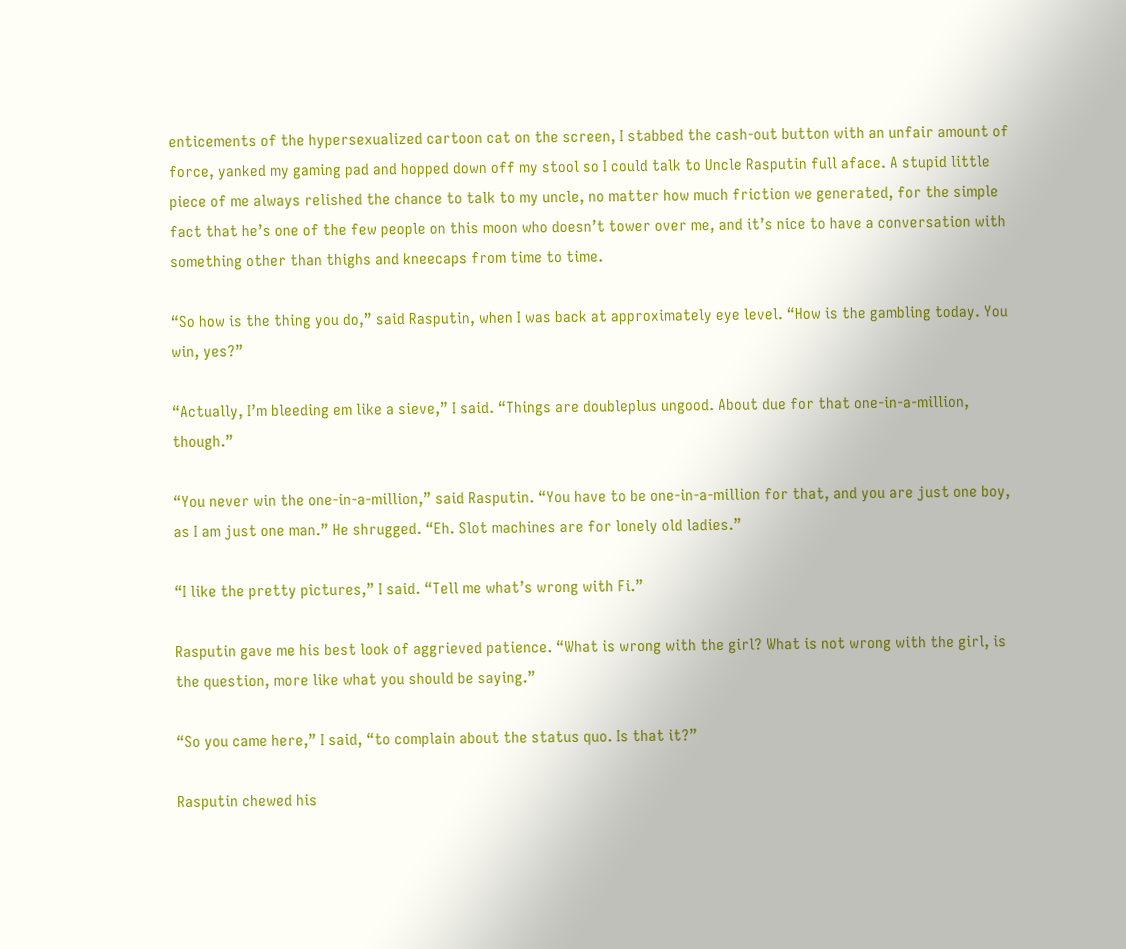enticements of the hypersexualized cartoon cat on the screen, I stabbed the cash-out button with an unfair amount of force, yanked my gaming pad and hopped down off my stool so I could talk to Uncle Rasputin full aface. A stupid little piece of me always relished the chance to talk to my uncle, no matter how much friction we generated, for the simple fact that he’s one of the few people on this moon who doesn’t tower over me, and it’s nice to have a conversation with something other than thighs and kneecaps from time to time.

“So how is the thing you do,” said Rasputin, when I was back at approximately eye level. “How is the gambling today. You win, yes?”

“Actually, I’m bleeding em like a sieve,” I said. “Things are doubleplus ungood. About due for that one-in-a-million, though.”

“You never win the one-in-a-million,” said Rasputin. “You have to be one-in-a-million for that, and you are just one boy, as I am just one man.” He shrugged. “Eh. Slot machines are for lonely old ladies.”

“I like the pretty pictures,” I said. “Tell me what’s wrong with Fi.”

Rasputin gave me his best look of aggrieved patience. “What is wrong with the girl? What is not wrong with the girl, is the question, more like what you should be saying.”

“So you came here,” I said, “to complain about the status quo. Is that it?”

Rasputin chewed his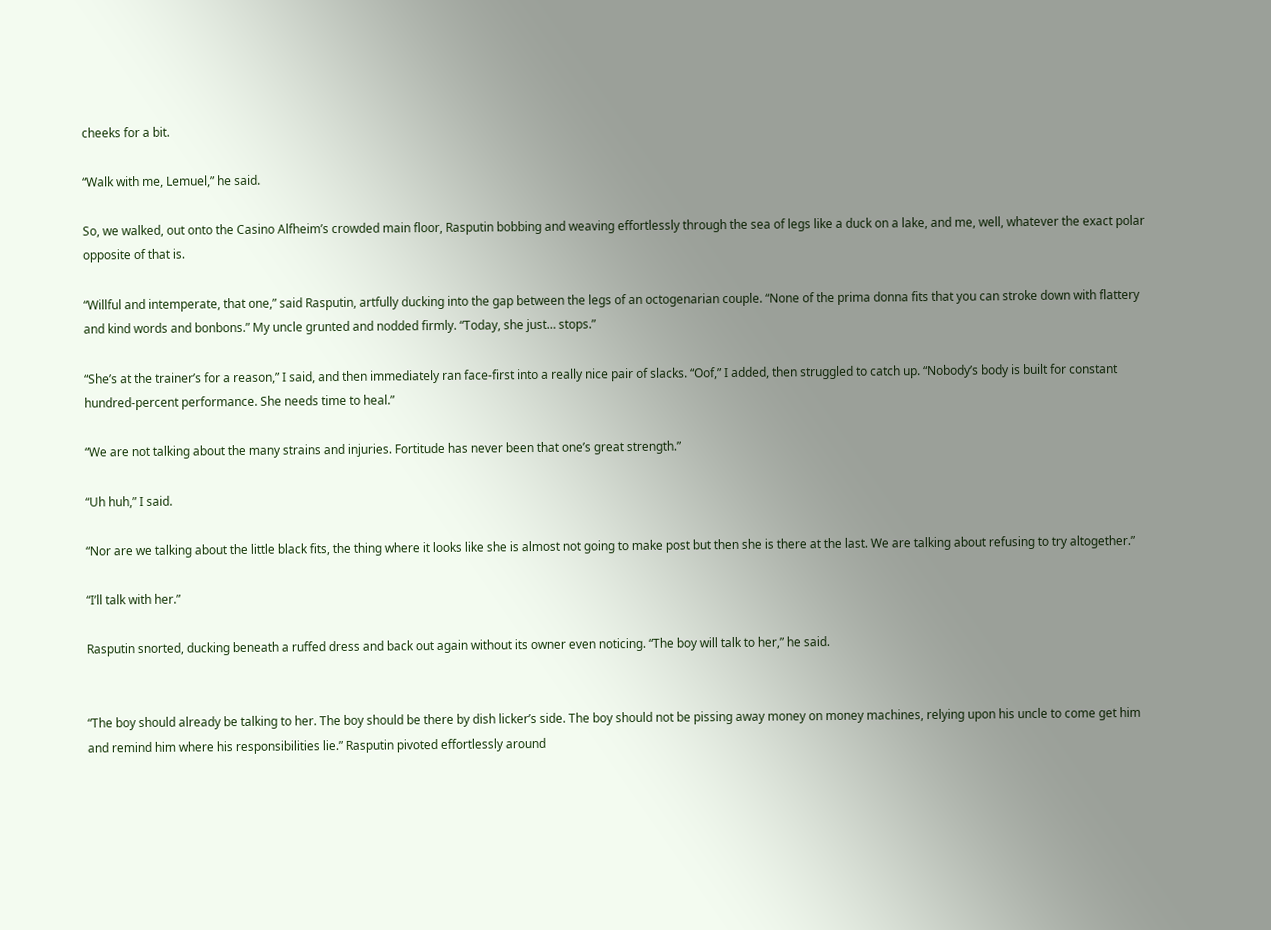cheeks for a bit.

“Walk with me, Lemuel,” he said.

So, we walked, out onto the Casino Alfheim’s crowded main floor, Rasputin bobbing and weaving effortlessly through the sea of legs like a duck on a lake, and me, well, whatever the exact polar opposite of that is.

“Willful and intemperate, that one,” said Rasputin, artfully ducking into the gap between the legs of an octogenarian couple. “None of the prima donna fits that you can stroke down with flattery and kind words and bonbons.” My uncle grunted and nodded firmly. “Today, she just… stops.”

“She’s at the trainer’s for a reason,” I said, and then immediately ran face-first into a really nice pair of slacks. “Oof,” I added, then struggled to catch up. “Nobody’s body is built for constant hundred-percent performance. She needs time to heal.”

“We are not talking about the many strains and injuries. Fortitude has never been that one’s great strength.”

“Uh huh,” I said.

“Nor are we talking about the little black fits, the thing where it looks like she is almost not going to make post but then she is there at the last. We are talking about refusing to try altogether.”

“I’ll talk with her.”

Rasputin snorted, ducking beneath a ruffed dress and back out again without its owner even noticing. “The boy will talk to her,” he said.


“The boy should already be talking to her. The boy should be there by dish licker’s side. The boy should not be pissing away money on money machines, relying upon his uncle to come get him and remind him where his responsibilities lie.” Rasputin pivoted effortlessly around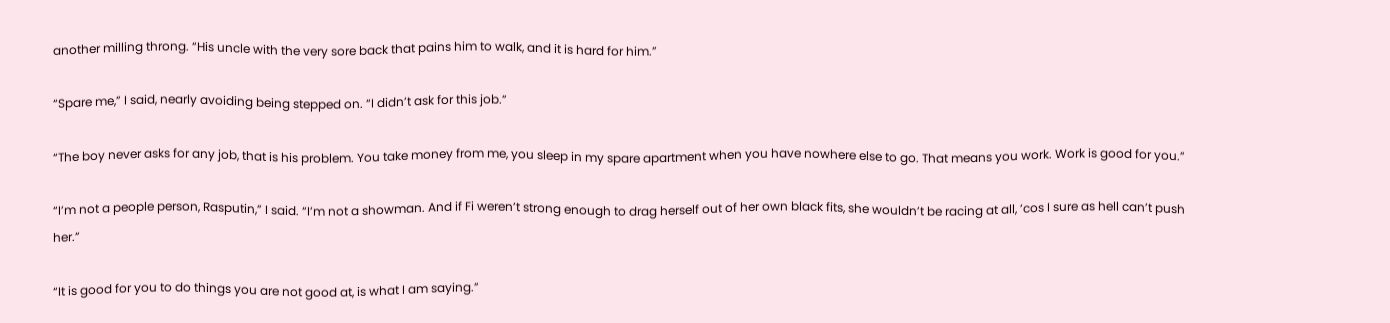another milling throng. “His uncle with the very sore back that pains him to walk, and it is hard for him.”

“Spare me,” I said, nearly avoiding being stepped on. “I didn’t ask for this job.”

“The boy never asks for any job, that is his problem. You take money from me, you sleep in my spare apartment when you have nowhere else to go. That means you work. Work is good for you.”

“I’m not a people person, Rasputin,” I said. “I’m not a showman. And if Fi weren’t strong enough to drag herself out of her own black fits, she wouldn’t be racing at all, ’cos I sure as hell can’t push her.”

“It is good for you to do things you are not good at, is what I am saying.”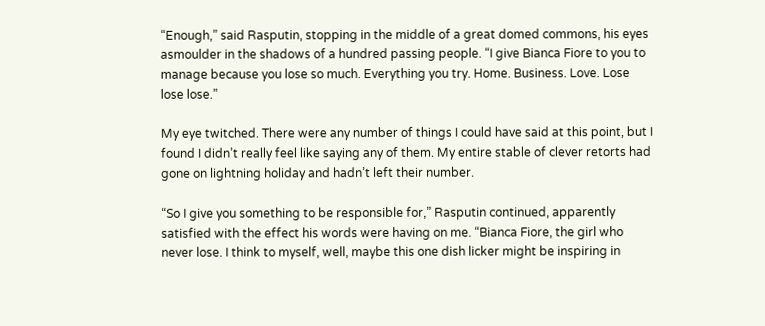“Enough,” said Rasputin, stopping in the middle of a great domed commons, his eyes asmoulder in the shadows of a hundred passing people. “I give Bianca Fiore to you to manage because you lose so much. Everything you try. Home. Business. Love. Lose lose lose.”

My eye twitched. There were any number of things I could have said at this point, but I found I didn’t really feel like saying any of them. My entire stable of clever retorts had gone on lightning holiday and hadn’t left their number.

“So I give you something to be responsible for,” Rasputin continued, apparently satisfied with the effect his words were having on me. “Bianca Fiore, the girl who never lose. I think to myself, well, maybe this one dish licker might be inspiring in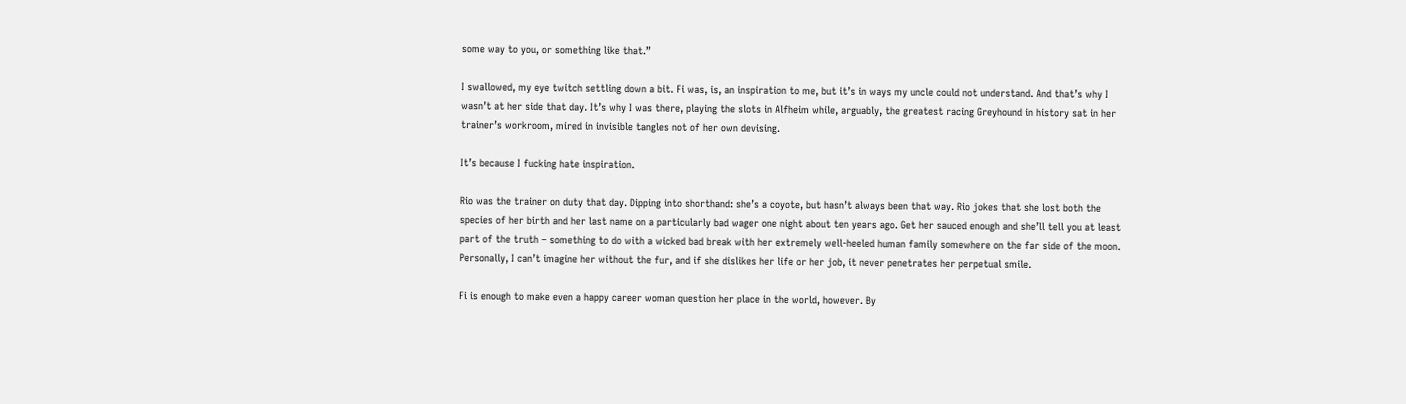some way to you, or something like that.”

I swallowed, my eye twitch settling down a bit. Fi was, is, an inspiration to me, but it’s in ways my uncle could not understand. And that’s why I wasn’t at her side that day. It’s why I was there, playing the slots in Alfheim while, arguably, the greatest racing Greyhound in history sat in her trainer’s workroom, mired in invisible tangles not of her own devising.

It’s because I fucking hate inspiration.

Rio was the trainer on duty that day. Dipping into shorthand: she’s a coyote, but hasn’t always been that way. Rio jokes that she lost both the species of her birth and her last name on a particularly bad wager one night about ten years ago. Get her sauced enough and she’ll tell you at least part of the truth – something to do with a wicked bad break with her extremely well-heeled human family somewhere on the far side of the moon. Personally, I can’t imagine her without the fur, and if she dislikes her life or her job, it never penetrates her perpetual smile.

Fi is enough to make even a happy career woman question her place in the world, however. By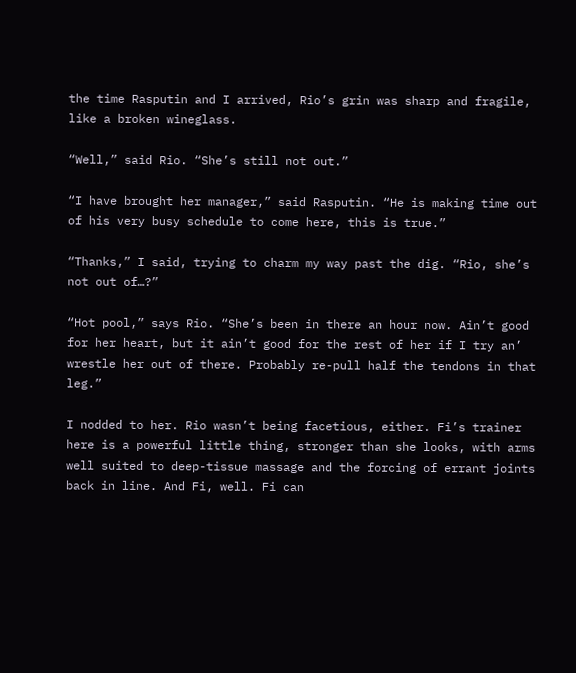the time Rasputin and I arrived, Rio’s grin was sharp and fragile, like a broken wineglass.

“Well,” said Rio. “She’s still not out.”

“I have brought her manager,” said Rasputin. “He is making time out of his very busy schedule to come here, this is true.”

“Thanks,” I said, trying to charm my way past the dig. “Rio, she’s not out of…?”

“Hot pool,” says Rio. “She’s been in there an hour now. Ain’t good for her heart, but it ain’t good for the rest of her if I try an’ wrestle her out of there. Probably re-pull half the tendons in that leg.”

I nodded to her. Rio wasn’t being facetious, either. Fi’s trainer here is a powerful little thing, stronger than she looks, with arms well suited to deep-tissue massage and the forcing of errant joints back in line. And Fi, well. Fi can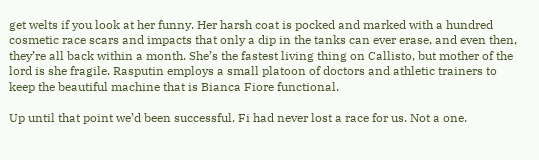get welts if you look at her funny. Her harsh coat is pocked and marked with a hundred cosmetic race scars and impacts that only a dip in the tanks can ever erase, and even then, they’re all back within a month. She’s the fastest living thing on Callisto, but mother of the lord is she fragile. Rasputin employs a small platoon of doctors and athletic trainers to keep the beautiful machine that is Bianca Fiore functional.

Up until that point we’d been successful. Fi had never lost a race for us. Not a one.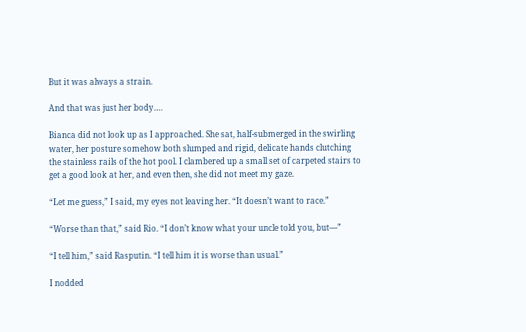But it was always a strain.

And that was just her body….

Bianca did not look up as I approached. She sat, half-submerged in the swirling water, her posture somehow both slumped and rigid, delicate hands clutching the stainless rails of the hot pool. I clambered up a small set of carpeted stairs to get a good look at her, and even then, she did not meet my gaze.

“Let me guess,” I said, my eyes not leaving her. “It doesn’t want to race.”

“Worse than that,” said Rio. “I don’t know what your uncle told you, but—”

“I tell him,” said Rasputin. “I tell him it is worse than usual.”

I nodded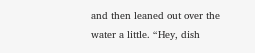and then leaned out over the water a little. “Hey, dish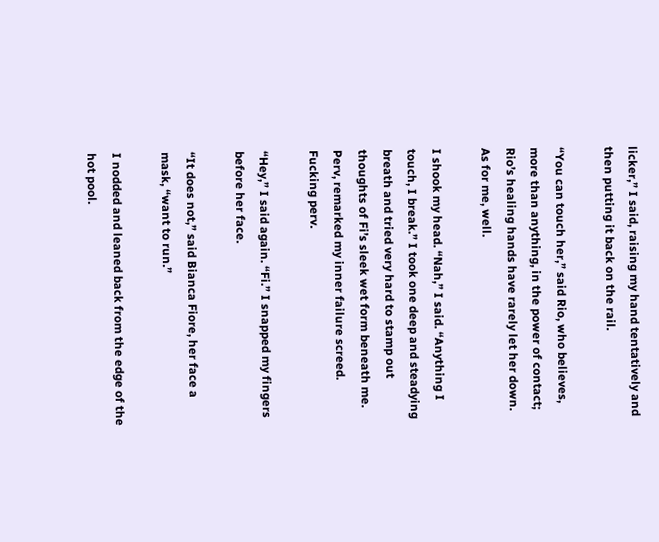licker,” I said, raising my hand tentatively and then putting it back on the rail.

“You can touch her,” said Rio, who believes, more than anything, in the power of contact; Rio’s healing hands have rarely let her down. As for me, well.

I shook my head. “Nah,” I said. “Anything I touch, I break.” I took one deep and steadying breath and tried very hard to stamp out thoughts of Fi’s sleek wet form beneath me. Perv, remarked my inner failure screed. Fucking perv.

“Hey,” I said again. “Fi.” I snapped my fingers before her face.

“It does not,” said Bianca Fiore, her face a mask, “want to run.”

I nodded and leaned back from the edge of the hot pool.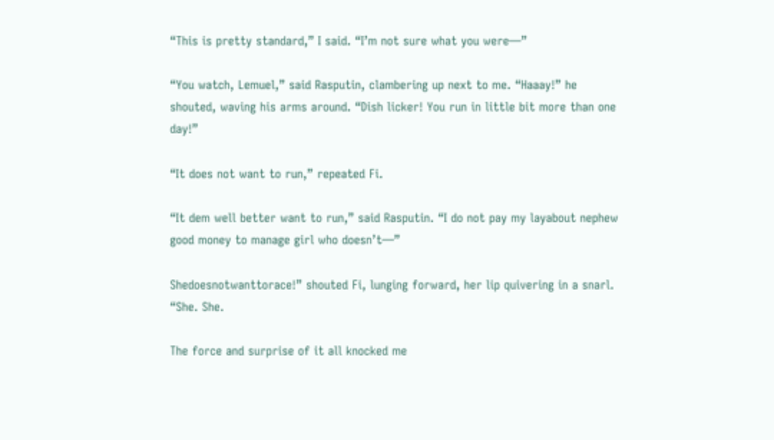“This is pretty standard,” I said. “I’m not sure what you were—”

“You watch, Lemuel,” said Rasputin, clambering up next to me. “Haaay!” he shouted, waving his arms around. “Dish licker! You run in little bit more than one day!”

“It does not want to run,” repeated Fi.

“It dem well better want to run,” said Rasputin. “I do not pay my layabout nephew good money to manage girl who doesn’t—”

Shedoesnotwanttorace!” shouted Fi, lunging forward, her lip quivering in a snarl. “She. She.

The force and surprise of it all knocked me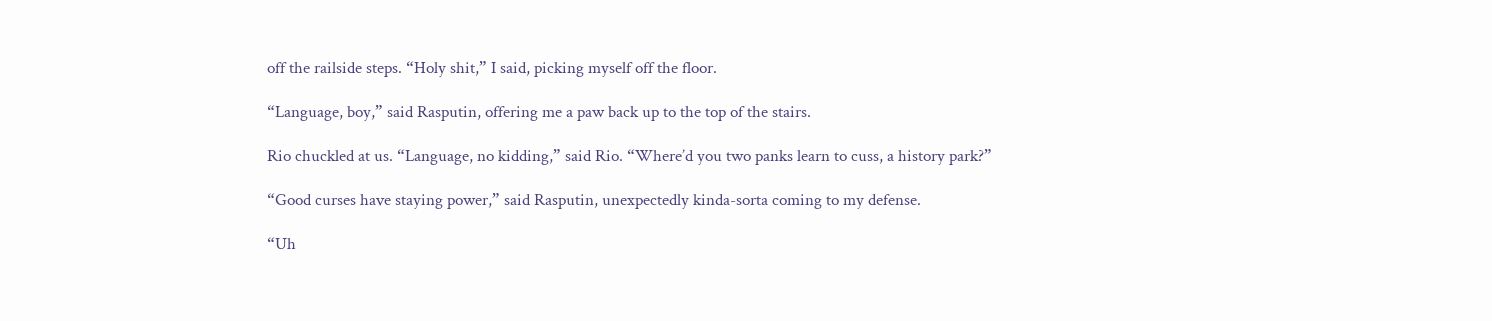off the railside steps. “Holy shit,” I said, picking myself off the floor.

“Language, boy,” said Rasputin, offering me a paw back up to the top of the stairs.

Rio chuckled at us. “Language, no kidding,” said Rio. “Where’d you two panks learn to cuss, a history park?”

“Good curses have staying power,” said Rasputin, unexpectedly kinda-sorta coming to my defense.

“Uh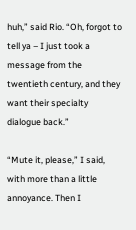huh,” said Rio. “Oh, forgot to tell ya – I just took a message from the twentieth century, and they want their specialty dialogue back.”

“Mute it, please,” I said, with more than a little annoyance. Then I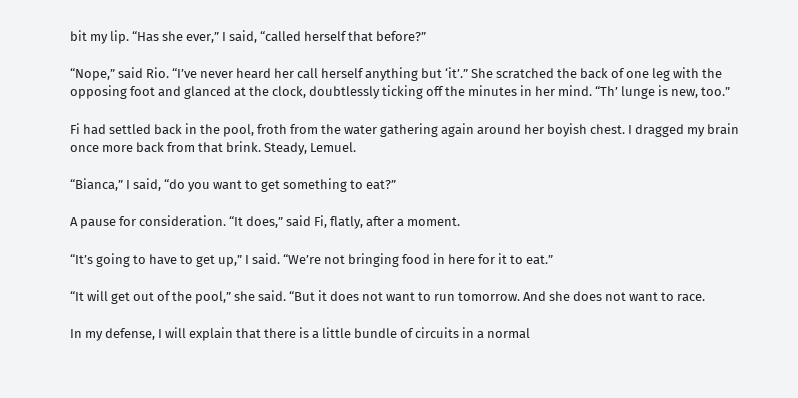bit my lip. “Has she ever,” I said, “called herself that before?”

“Nope,” said Rio. “I’ve never heard her call herself anything but ‘it’.” She scratched the back of one leg with the opposing foot and glanced at the clock, doubtlessly ticking off the minutes in her mind. “Th’ lunge is new, too.”

Fi had settled back in the pool, froth from the water gathering again around her boyish chest. I dragged my brain once more back from that brink. Steady, Lemuel.

“Bianca,” I said, “do you want to get something to eat?”

A pause for consideration. “It does,” said Fi, flatly, after a moment.

“It’s going to have to get up,” I said. “We’re not bringing food in here for it to eat.”

“It will get out of the pool,” she said. “But it does not want to run tomorrow. And she does not want to race.

In my defense, I will explain that there is a little bundle of circuits in a normal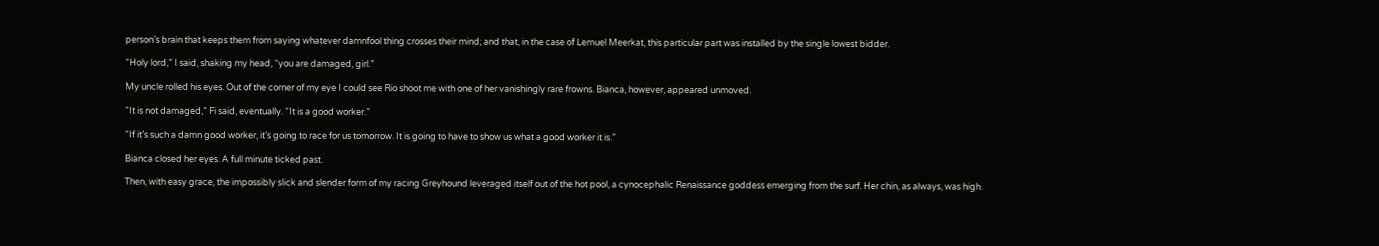person’s brain that keeps them from saying whatever damnfool thing crosses their mind; and that, in the case of Lemuel Meerkat, this particular part was installed by the single lowest bidder.

“Holy lord,” I said, shaking my head, “you are damaged, girl.”

My uncle rolled his eyes. Out of the corner of my eye I could see Rio shoot me with one of her vanishingly rare frowns. Bianca, however, appeared unmoved.

“It is not damaged,” Fi said, eventually. “It is a good worker.”

“If it’s such a damn good worker, it’s going to race for us tomorrow. It is going to have to show us what a good worker it is.”

Bianca closed her eyes. A full minute ticked past.

Then, with easy grace, the impossibly slick and slender form of my racing Greyhound leveraged itself out of the hot pool, a cynocephalic Renaissance goddess emerging from the surf. Her chin, as always, was high.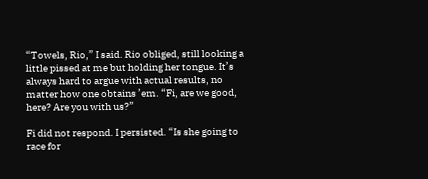“Towels, Rio,” I said. Rio obliged, still looking a little pissed at me but holding her tongue. It’s always hard to argue with actual results, no matter how one obtains ’em. “Fi, are we good, here? Are you with us?”

Fi did not respond. I persisted. “Is she going to race for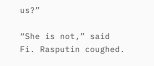us?”

“She is not,” said Fi. Rasputin coughed.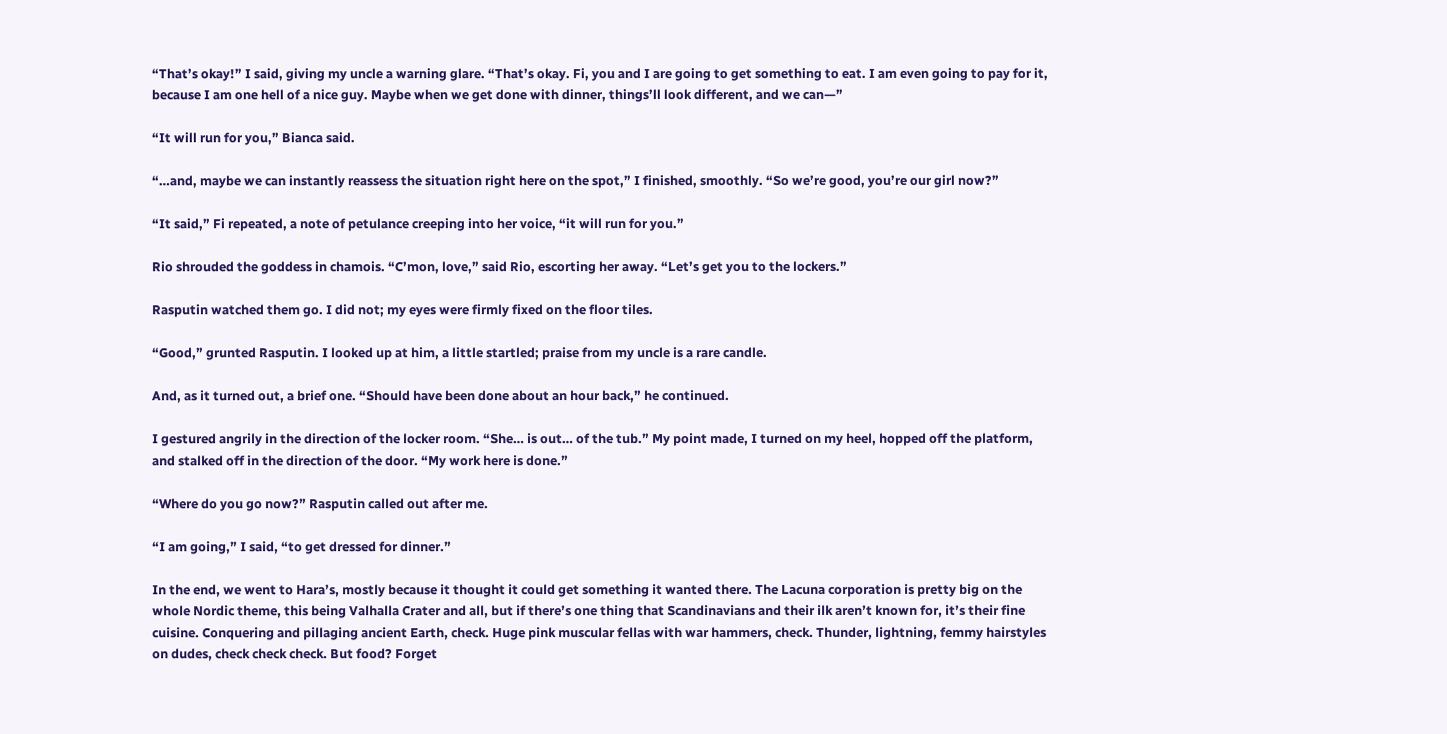“That’s okay!” I said, giving my uncle a warning glare. “That’s okay. Fi, you and I are going to get something to eat. I am even going to pay for it, because I am one hell of a nice guy. Maybe when we get done with dinner, things’ll look different, and we can—”

“It will run for you,” Bianca said.

“…and, maybe we can instantly reassess the situation right here on the spot,” I finished, smoothly. “So we’re good, you’re our girl now?”

“It said,” Fi repeated, a note of petulance creeping into her voice, “it will run for you.”

Rio shrouded the goddess in chamois. “C’mon, love,” said Rio, escorting her away. “Let’s get you to the lockers.”

Rasputin watched them go. I did not; my eyes were firmly fixed on the floor tiles.

“Good,” grunted Rasputin. I looked up at him, a little startled; praise from my uncle is a rare candle.

And, as it turned out, a brief one. “Should have been done about an hour back,” he continued.

I gestured angrily in the direction of the locker room. “She… is out… of the tub.” My point made, I turned on my heel, hopped off the platform, and stalked off in the direction of the door. “My work here is done.”

“Where do you go now?” Rasputin called out after me.

“I am going,” I said, “to get dressed for dinner.”

In the end, we went to Hara’s, mostly because it thought it could get something it wanted there. The Lacuna corporation is pretty big on the whole Nordic theme, this being Valhalla Crater and all, but if there’s one thing that Scandinavians and their ilk aren’t known for, it’s their fine cuisine. Conquering and pillaging ancient Earth, check. Huge pink muscular fellas with war hammers, check. Thunder, lightning, femmy hairstyles on dudes, check check check. But food? Forget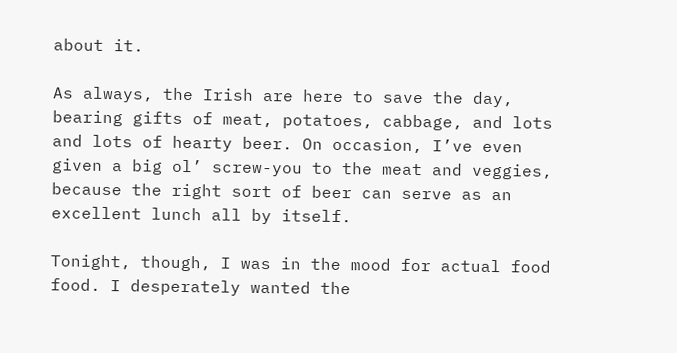about it.

As always, the Irish are here to save the day, bearing gifts of meat, potatoes, cabbage, and lots and lots of hearty beer. On occasion, I’ve even given a big ol’ screw-you to the meat and veggies, because the right sort of beer can serve as an excellent lunch all by itself.

Tonight, though, I was in the mood for actual food food. I desperately wanted the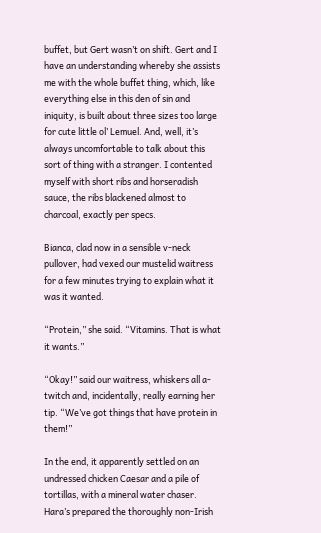buffet, but Gert wasn’t on shift. Gert and I have an understanding whereby she assists me with the whole buffet thing, which, like everything else in this den of sin and iniquity, is built about three sizes too large for cute little ol’ Lemuel. And, well, it’s always uncomfortable to talk about this sort of thing with a stranger. I contented myself with short ribs and horseradish sauce, the ribs blackened almost to charcoal, exactly per specs.

Bianca, clad now in a sensible v-neck pullover, had vexed our mustelid waitress for a few minutes trying to explain what it was it wanted.

“Protein,” she said. “Vitamins. That is what it wants.”

“Okay!” said our waitress, whiskers all a-twitch and, incidentally, really earning her tip. “We’ve got things that have protein in them!”

In the end, it apparently settled on an undressed chicken Caesar and a pile of tortillas, with a mineral water chaser. Hara’s prepared the thoroughly non-Irish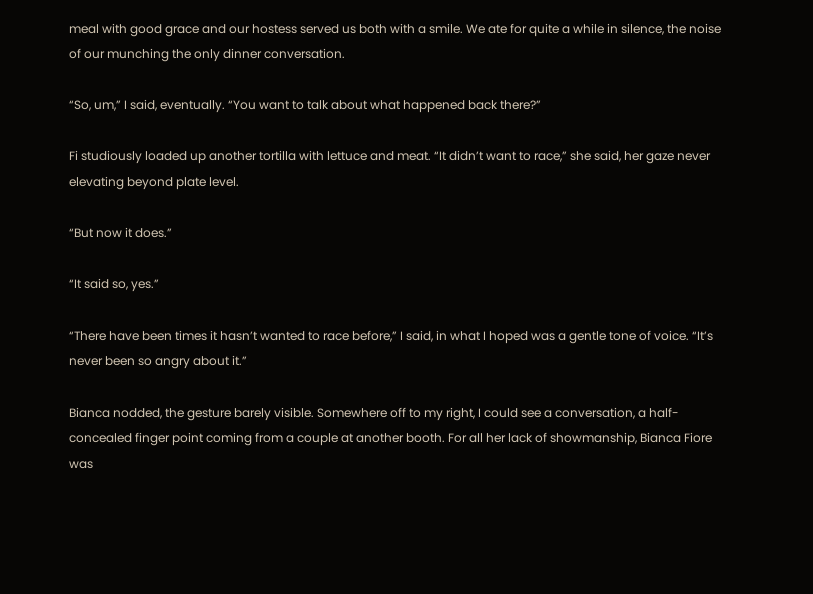meal with good grace and our hostess served us both with a smile. We ate for quite a while in silence, the noise of our munching the only dinner conversation.

“So, um,” I said, eventually. “You want to talk about what happened back there?”

Fi studiously loaded up another tortilla with lettuce and meat. “It didn’t want to race,” she said, her gaze never elevating beyond plate level.

“But now it does.”

“It said so, yes.”

“There have been times it hasn’t wanted to race before,” I said, in what I hoped was a gentle tone of voice. “It’s never been so angry about it.”

Bianca nodded, the gesture barely visible. Somewhere off to my right, I could see a conversation, a half-concealed finger point coming from a couple at another booth. For all her lack of showmanship, Bianca Fiore was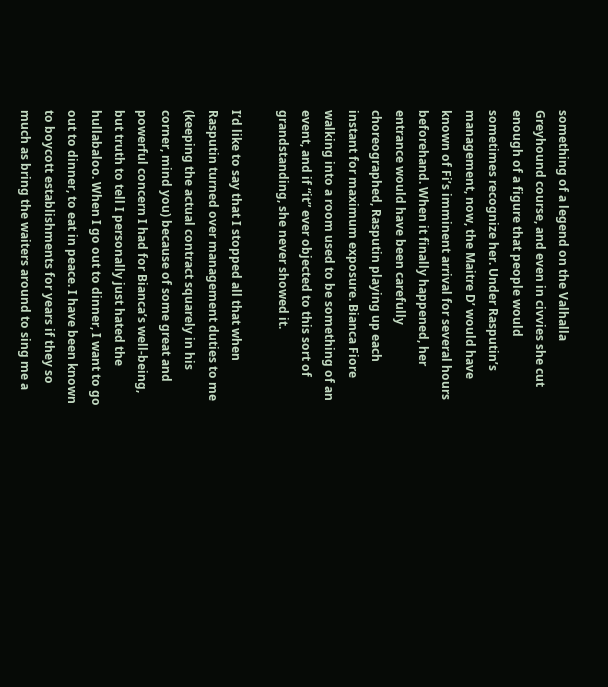something of a legend on the Valhalla Greyhound course, and even in civvies she cut enough of a figure that people would sometimes recognize her. Under Rasputin’s management, now, the Maitre D’ would have known of Fi’s imminent arrival for several hours beforehand. When it finally happened, her entrance would have been carefully choreographed, Rasputin playing up each instant for maximum exposure. Bianca Fiore walking into a room used to be something of an event, and if “it” ever objected to this sort of grandstanding, she never showed it.

I’d like to say that I stopped all that when Rasputin turned over management duties to me (keeping the actual contract squarely in his corner, mind you) because of some great and powerful concern I had for Bianca’s well-being, but truth to tell I personally just hated the hullabaloo. When I go out to dinner, I want to go out to dinner, to eat in peace. I have been known to boycott establishments for years if they so much as bring the waiters around to sing me a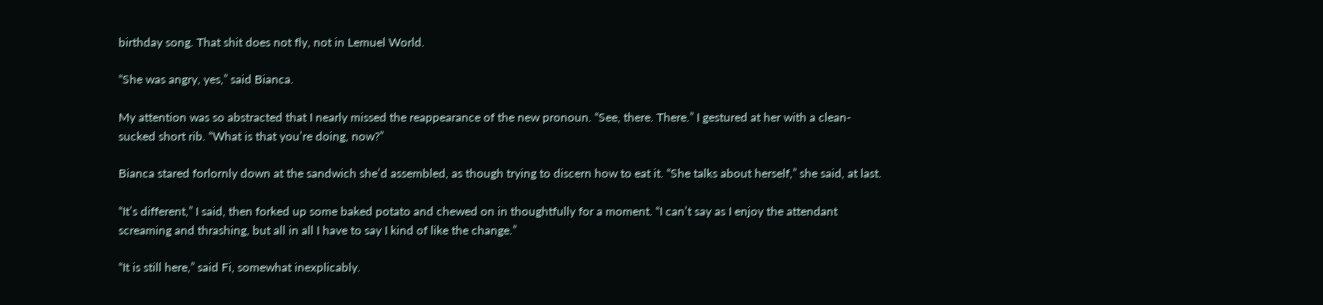birthday song. That shit does not fly, not in Lemuel World.

“She was angry, yes,” said Bianca.

My attention was so abstracted that I nearly missed the reappearance of the new pronoun. “See, there. There.” I gestured at her with a clean-sucked short rib. “What is that you’re doing, now?”

Bianca stared forlornly down at the sandwich she’d assembled, as though trying to discern how to eat it. “She talks about herself,” she said, at last.

“It’s different,” I said, then forked up some baked potato and chewed on in thoughtfully for a moment. “I can’t say as I enjoy the attendant screaming and thrashing, but all in all I have to say I kind of like the change.”

“It is still here,” said Fi, somewhat inexplicably.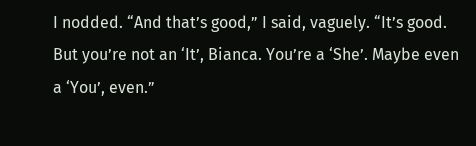I nodded. “And that’s good,” I said, vaguely. “It’s good. But you’re not an ‘It’, Bianca. You’re a ‘She’. Maybe even a ‘You’, even.”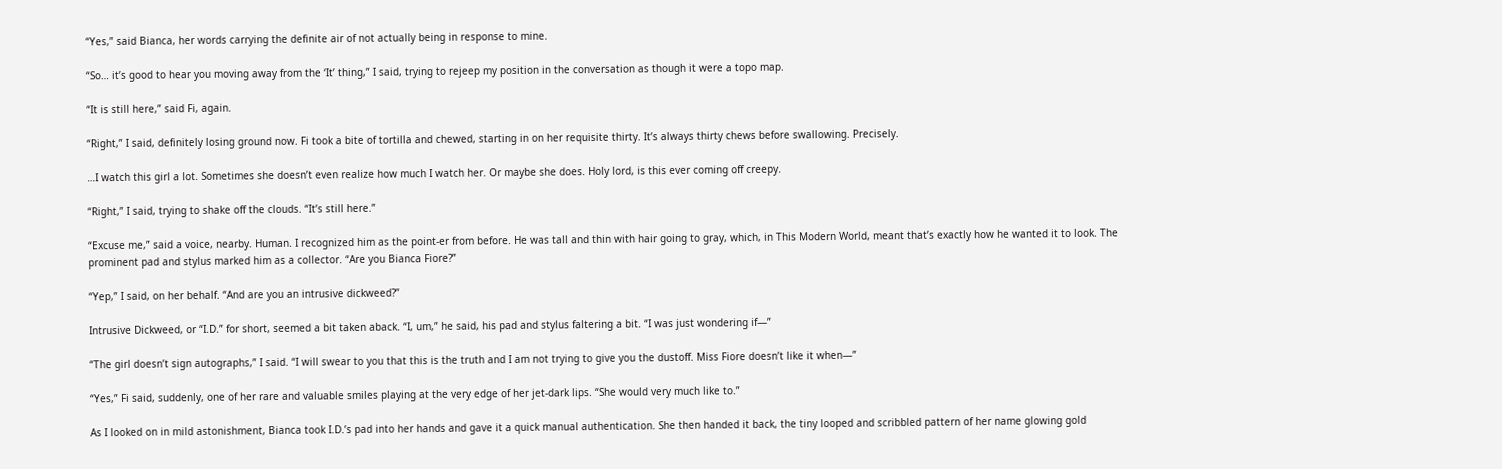“Yes,” said Bianca, her words carrying the definite air of not actually being in response to mine.

“So… it’s good to hear you moving away from the ‘It’ thing,” I said, trying to rejeep my position in the conversation as though it were a topo map.

“It is still here,” said Fi, again.

“Right,” I said, definitely losing ground now. Fi took a bite of tortilla and chewed, starting in on her requisite thirty. It’s always thirty chews before swallowing. Precisely.

…I watch this girl a lot. Sometimes she doesn’t even realize how much I watch her. Or maybe she does. Holy lord, is this ever coming off creepy.

“Right,” I said, trying to shake off the clouds. “It’s still here.”

“Excuse me,” said a voice, nearby. Human. I recognized him as the point-er from before. He was tall and thin with hair going to gray, which, in This Modern World, meant that’s exactly how he wanted it to look. The prominent pad and stylus marked him as a collector. “Are you Bianca Fiore?”

“Yep,” I said, on her behalf. “And are you an intrusive dickweed?”

Intrusive Dickweed, or “I.D.” for short, seemed a bit taken aback. “I, um,” he said, his pad and stylus faltering a bit. “I was just wondering if—”

“The girl doesn’t sign autographs,” I said. “I will swear to you that this is the truth and I am not trying to give you the dustoff. Miss Fiore doesn’t like it when—”

“Yes,” Fi said, suddenly, one of her rare and valuable smiles playing at the very edge of her jet-dark lips. “She would very much like to.”

As I looked on in mild astonishment, Bianca took I.D.’s pad into her hands and gave it a quick manual authentication. She then handed it back, the tiny looped and scribbled pattern of her name glowing gold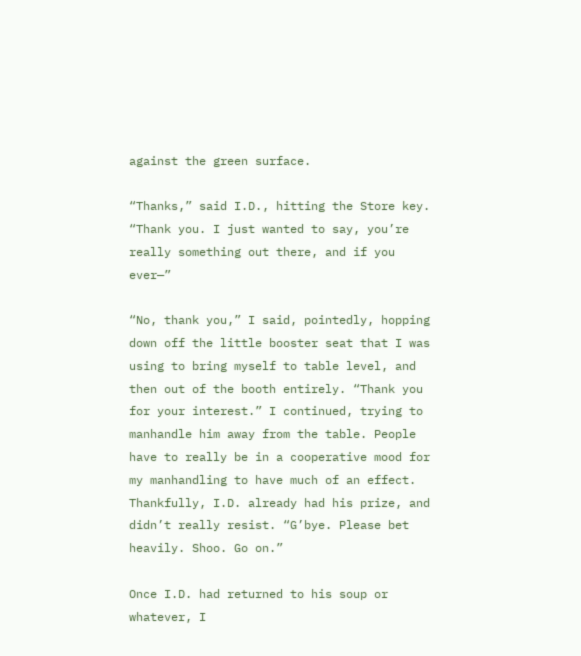against the green surface.

“Thanks,” said I.D., hitting the Store key. “Thank you. I just wanted to say, you’re really something out there, and if you ever—”

“No, thank you,” I said, pointedly, hopping down off the little booster seat that I was using to bring myself to table level, and then out of the booth entirely. “Thank you for your interest.” I continued, trying to manhandle him away from the table. People have to really be in a cooperative mood for my manhandling to have much of an effect. Thankfully, I.D. already had his prize, and didn’t really resist. “G’bye. Please bet heavily. Shoo. Go on.”

Once I.D. had returned to his soup or whatever, I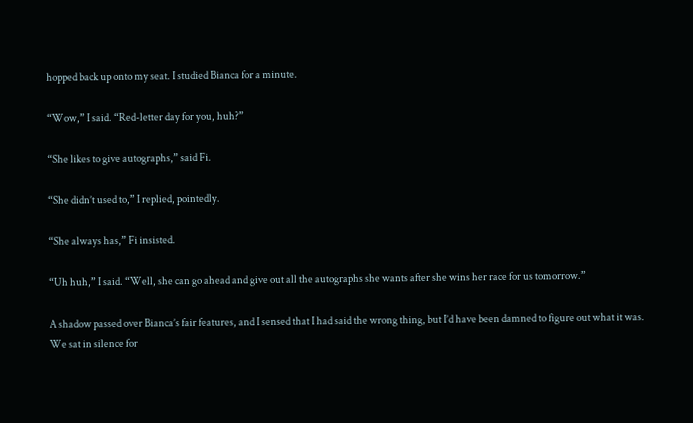hopped back up onto my seat. I studied Bianca for a minute.

“Wow,” I said. “Red-letter day for you, huh?”

“She likes to give autographs,” said Fi.

“She didn’t used to,” I replied, pointedly.

“She always has,” Fi insisted.

“Uh huh,” I said. “Well, she can go ahead and give out all the autographs she wants after she wins her race for us tomorrow.”

A shadow passed over Bianca’s fair features, and I sensed that I had said the wrong thing, but I’d have been damned to figure out what it was. We sat in silence for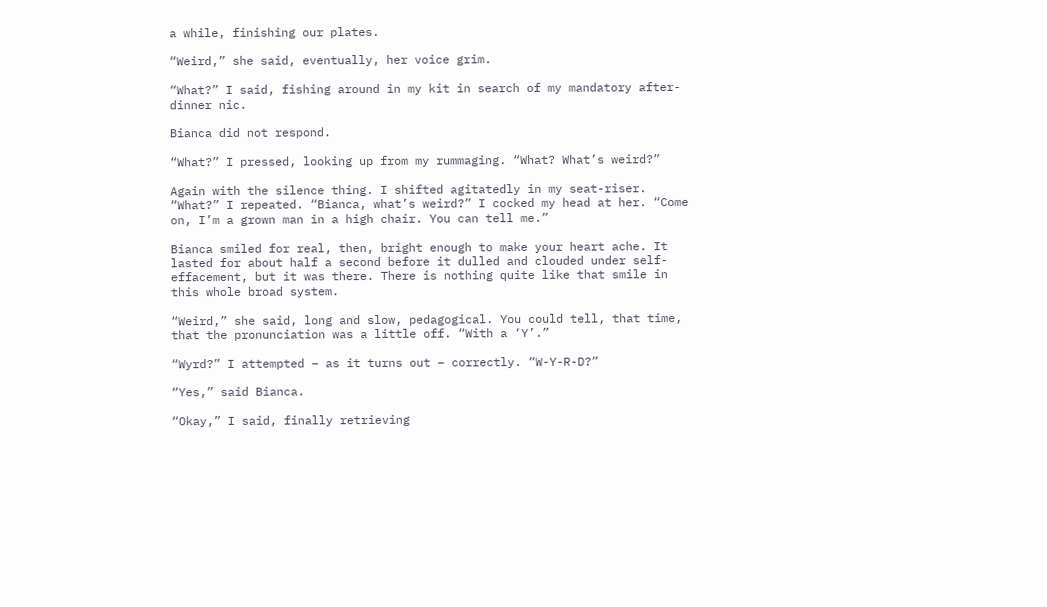a while, finishing our plates.

“Weird,” she said, eventually, her voice grim.

“What?” I said, fishing around in my kit in search of my mandatory after-dinner nic.

Bianca did not respond.

“What?” I pressed, looking up from my rummaging. “What? What’s weird?”

Again with the silence thing. I shifted agitatedly in my seat-riser. “What?” I repeated. “Bianca, what’s weird?” I cocked my head at her. “Come on, I’m a grown man in a high chair. You can tell me.”

Bianca smiled for real, then, bright enough to make your heart ache. It lasted for about half a second before it dulled and clouded under self-effacement, but it was there. There is nothing quite like that smile in this whole broad system.

“Weird,” she said, long and slow, pedagogical. You could tell, that time, that the pronunciation was a little off. “With a ‘Y’.”

“Wyrd?” I attempted – as it turns out – correctly. “W-Y-R-D?”

“Yes,” said Bianca.

“Okay,” I said, finally retrieving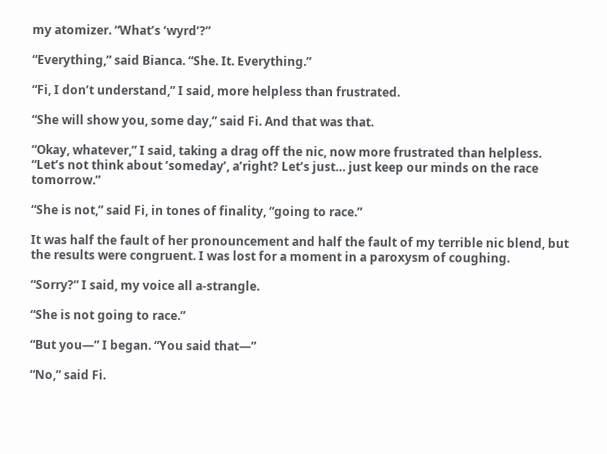my atomizer. “What’s ‘wyrd’?”

“Everything,” said Bianca. “She. It. Everything.”

“Fi, I don’t understand,” I said, more helpless than frustrated.

“She will show you, some day,” said Fi. And that was that.

“Okay, whatever,” I said, taking a drag off the nic, now more frustrated than helpless. “Let’s not think about ’someday’, a’right? Let’s just… just keep our minds on the race tomorrow.”

“She is not,” said Fi, in tones of finality, “going to race.”

It was half the fault of her pronouncement and half the fault of my terrible nic blend, but the results were congruent. I was lost for a moment in a paroxysm of coughing.

“Sorry?” I said, my voice all a-strangle.

“She is not going to race.”

“But you—” I began. “You said that—”

“No,” said Fi.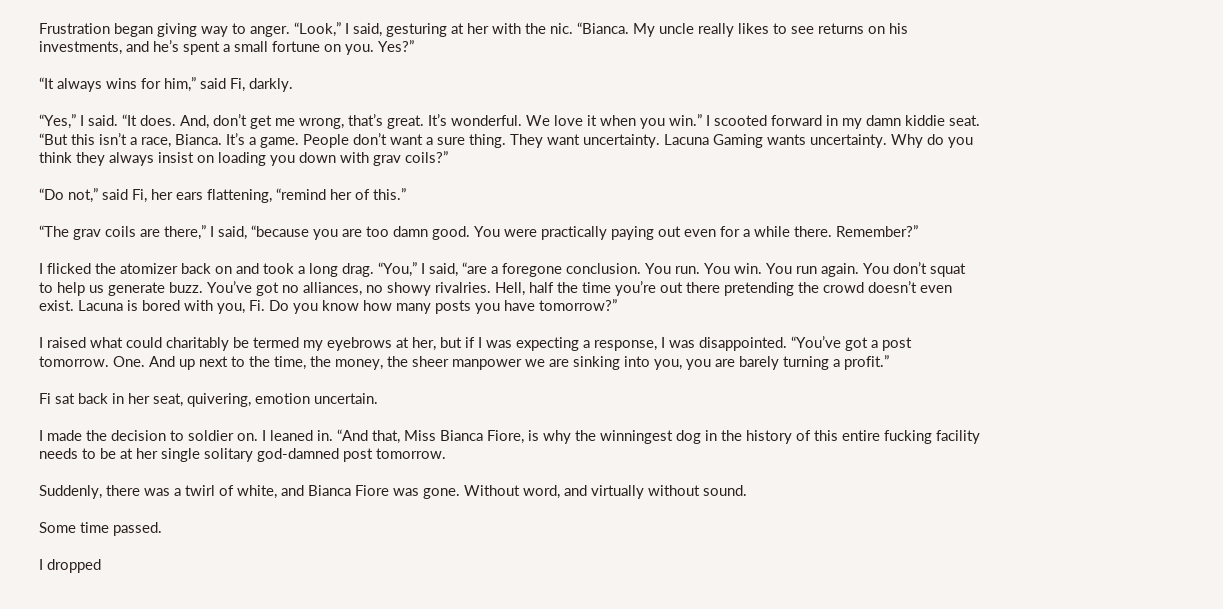Frustration began giving way to anger. “Look,” I said, gesturing at her with the nic. “Bianca. My uncle really likes to see returns on his investments, and he’s spent a small fortune on you. Yes?”

“It always wins for him,” said Fi, darkly.

“Yes,” I said. “It does. And, don’t get me wrong, that’s great. It’s wonderful. We love it when you win.” I scooted forward in my damn kiddie seat. “But this isn’t a race, Bianca. It’s a game. People don’t want a sure thing. They want uncertainty. Lacuna Gaming wants uncertainty. Why do you think they always insist on loading you down with grav coils?”

“Do not,” said Fi, her ears flattening, “remind her of this.”

“The grav coils are there,” I said, “because you are too damn good. You were practically paying out even for a while there. Remember?”

I flicked the atomizer back on and took a long drag. “You,” I said, “are a foregone conclusion. You run. You win. You run again. You don’t squat to help us generate buzz. You’ve got no alliances, no showy rivalries. Hell, half the time you’re out there pretending the crowd doesn’t even exist. Lacuna is bored with you, Fi. Do you know how many posts you have tomorrow?”

I raised what could charitably be termed my eyebrows at her, but if I was expecting a response, I was disappointed. “You’ve got a post tomorrow. One. And up next to the time, the money, the sheer manpower we are sinking into you, you are barely turning a profit.”

Fi sat back in her seat, quivering, emotion uncertain.

I made the decision to soldier on. I leaned in. “And that, Miss Bianca Fiore, is why the winningest dog in the history of this entire fucking facility needs to be at her single solitary god-damned post tomorrow.

Suddenly, there was a twirl of white, and Bianca Fiore was gone. Without word, and virtually without sound.

Some time passed.

I dropped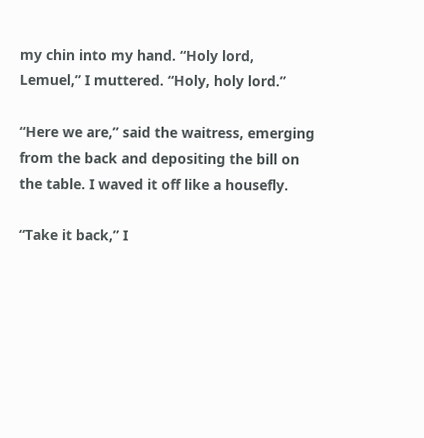my chin into my hand. “Holy lord, Lemuel,” I muttered. “Holy, holy lord.”

“Here we are,” said the waitress, emerging from the back and depositing the bill on the table. I waved it off like a housefly.

“Take it back,” I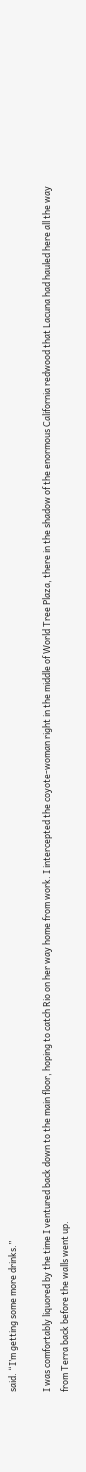said. “I’m getting some more drinks.”

I was comfortably liquored by the time I ventured back down to the main floor, hoping to catch Rio on her way home from work. I intercepted the coyote-woman right in the middle of World Tree Plaza, there in the shadow of the enormous California redwood that Lacuna had hauled here all the way from Terra back before the walls went up.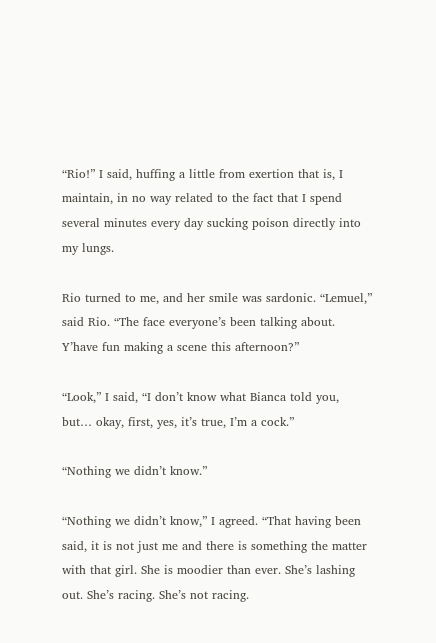“Rio!” I said, huffing a little from exertion that is, I maintain, in no way related to the fact that I spend several minutes every day sucking poison directly into my lungs.

Rio turned to me, and her smile was sardonic. “Lemuel,” said Rio. “The face everyone’s been talking about. Y’have fun making a scene this afternoon?”

“Look,” I said, “I don’t know what Bianca told you, but… okay, first, yes, it’s true, I’m a cock.”

“Nothing we didn’t know.”

“Nothing we didn’t know,” I agreed. “That having been said, it is not just me and there is something the matter with that girl. She is moodier than ever. She’s lashing out. She’s racing. She’s not racing.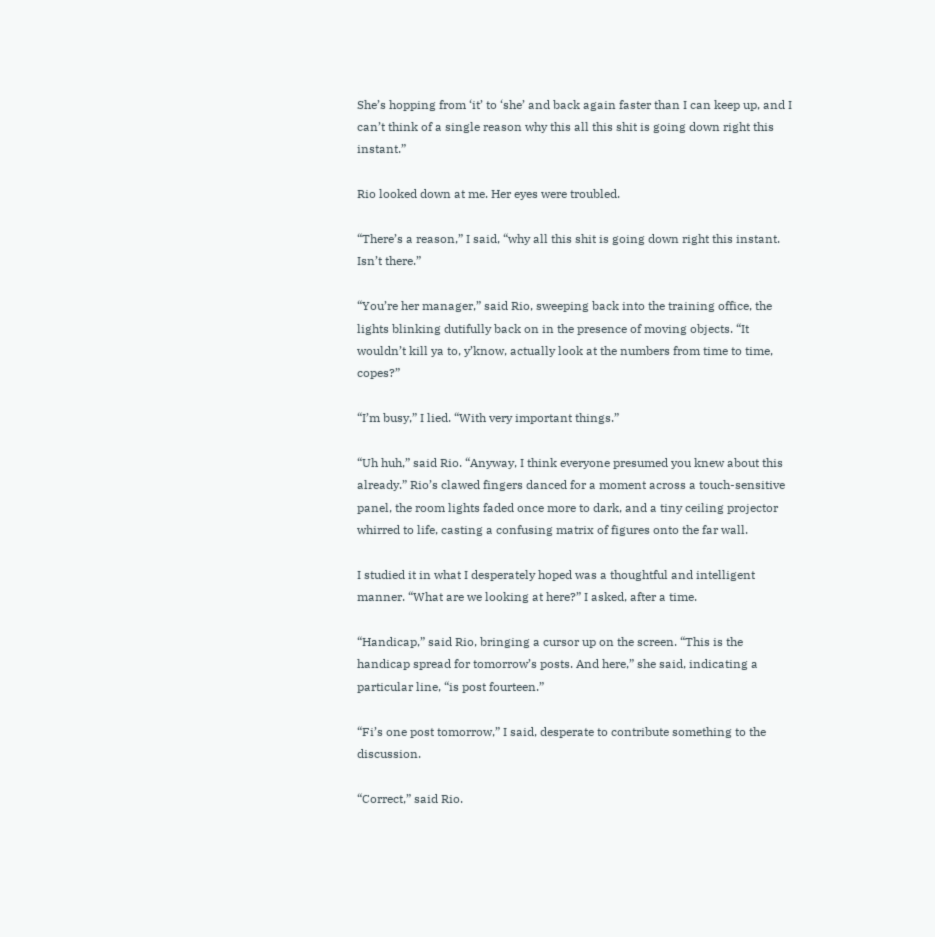She’s hopping from ‘it’ to ‘she’ and back again faster than I can keep up, and I can’t think of a single reason why this all this shit is going down right this instant.”

Rio looked down at me. Her eyes were troubled.

“There’s a reason,” I said, “why all this shit is going down right this instant. Isn’t there.”

“You’re her manager,” said Rio, sweeping back into the training office, the lights blinking dutifully back on in the presence of moving objects. “It wouldn’t kill ya to, y’know, actually look at the numbers from time to time, copes?”

“I’m busy,” I lied. “With very important things.”

“Uh huh,” said Rio. “Anyway, I think everyone presumed you knew about this already.” Rio’s clawed fingers danced for a moment across a touch-sensitive panel, the room lights faded once more to dark, and a tiny ceiling projector whirred to life, casting a confusing matrix of figures onto the far wall.

I studied it in what I desperately hoped was a thoughtful and intelligent manner. “What are we looking at here?” I asked, after a time.

“Handicap,” said Rio, bringing a cursor up on the screen. “This is the handicap spread for tomorrow’s posts. And here,” she said, indicating a particular line, “is post fourteen.”

“Fi’s one post tomorrow,” I said, desperate to contribute something to the discussion.

“Correct,” said Rio.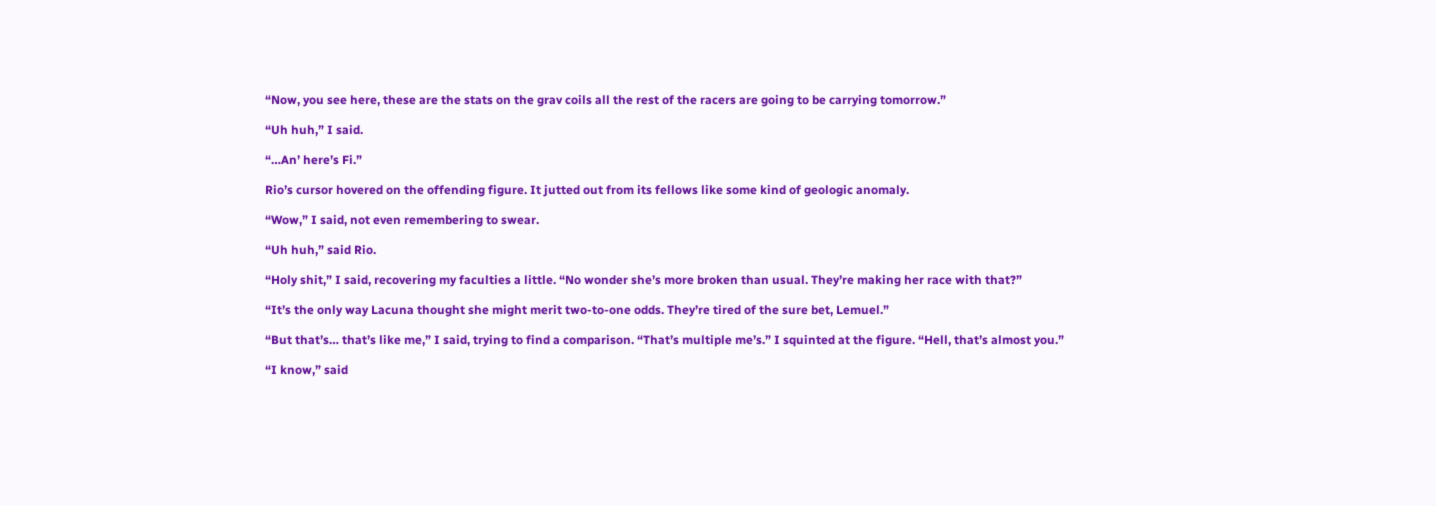“Now, you see here, these are the stats on the grav coils all the rest of the racers are going to be carrying tomorrow.”

“Uh huh,” I said.

“…An’ here’s Fi.”

Rio’s cursor hovered on the offending figure. It jutted out from its fellows like some kind of geologic anomaly.

“Wow,” I said, not even remembering to swear.

“Uh huh,” said Rio.

“Holy shit,” I said, recovering my faculties a little. “No wonder she’s more broken than usual. They’re making her race with that?”

“It’s the only way Lacuna thought she might merit two-to-one odds. They’re tired of the sure bet, Lemuel.”

“But that’s… that’s like me,” I said, trying to find a comparison. “That’s multiple me’s.” I squinted at the figure. “Hell, that’s almost you.”

“I know,” said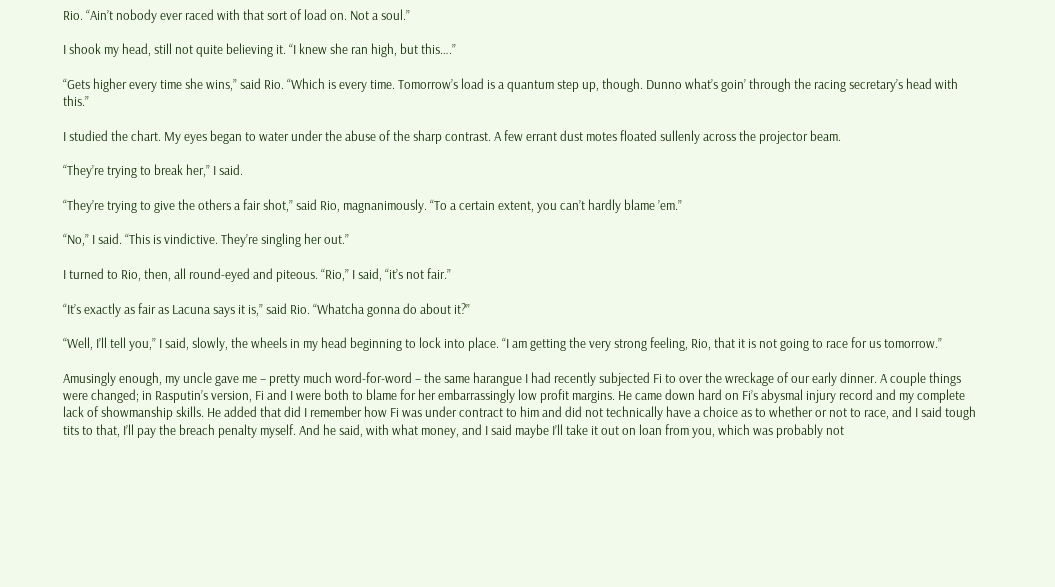Rio. “Ain’t nobody ever raced with that sort of load on. Not a soul.”

I shook my head, still not quite believing it. “I knew she ran high, but this….”

“Gets higher every time she wins,” said Rio. “Which is every time. Tomorrow’s load is a quantum step up, though. Dunno what’s goin’ through the racing secretary’s head with this.”

I studied the chart. My eyes began to water under the abuse of the sharp contrast. A few errant dust motes floated sullenly across the projector beam.

“They’re trying to break her,” I said.

“They’re trying to give the others a fair shot,” said Rio, magnanimously. “To a certain extent, you can’t hardly blame ’em.”

“No,” I said. “This is vindictive. They’re singling her out.”

I turned to Rio, then, all round-eyed and piteous. “Rio,” I said, “it’s not fair.”

“It’s exactly as fair as Lacuna says it is,” said Rio. “Whatcha gonna do about it?”

“Well, I’ll tell you,” I said, slowly, the wheels in my head beginning to lock into place. “I am getting the very strong feeling, Rio, that it is not going to race for us tomorrow.”

Amusingly enough, my uncle gave me – pretty much word-for-word – the same harangue I had recently subjected Fi to over the wreckage of our early dinner. A couple things were changed; in Rasputin’s version, Fi and I were both to blame for her embarrassingly low profit margins. He came down hard on Fi’s abysmal injury record and my complete lack of showmanship skills. He added that did I remember how Fi was under contract to him and did not technically have a choice as to whether or not to race, and I said tough tits to that, I’ll pay the breach penalty myself. And he said, with what money, and I said maybe I’ll take it out on loan from you, which was probably not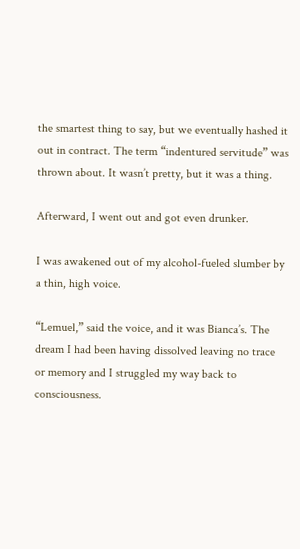the smartest thing to say, but we eventually hashed it out in contract. The term “indentured servitude” was thrown about. It wasn’t pretty, but it was a thing.

Afterward, I went out and got even drunker.

I was awakened out of my alcohol-fueled slumber by a thin, high voice.

“Lemuel,” said the voice, and it was Bianca’s. The dream I had been having dissolved leaving no trace or memory and I struggled my way back to consciousness.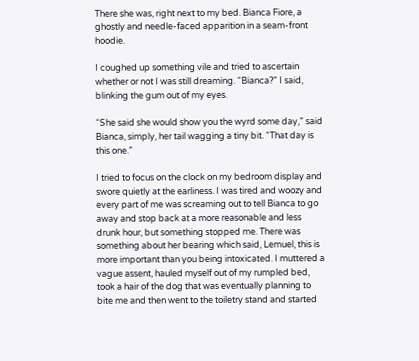There she was, right next to my bed. Bianca Fiore, a ghostly and needle-faced apparition in a seam-front hoodie.

I coughed up something vile and tried to ascertain whether or not I was still dreaming. “Bianca?” I said, blinking the gum out of my eyes.

“She said she would show you the wyrd some day,” said Bianca, simply, her tail wagging a tiny bit. “That day is this one.”

I tried to focus on the clock on my bedroom display and swore quietly at the earliness. I was tired and woozy and every part of me was screaming out to tell Bianca to go away and stop back at a more reasonable and less drunk hour, but something stopped me. There was something about her bearing which said, Lemuel, this is more important than you being intoxicated. I muttered a vague assent, hauled myself out of my rumpled bed, took a hair of the dog that was eventually planning to bite me and then went to the toiletry stand and started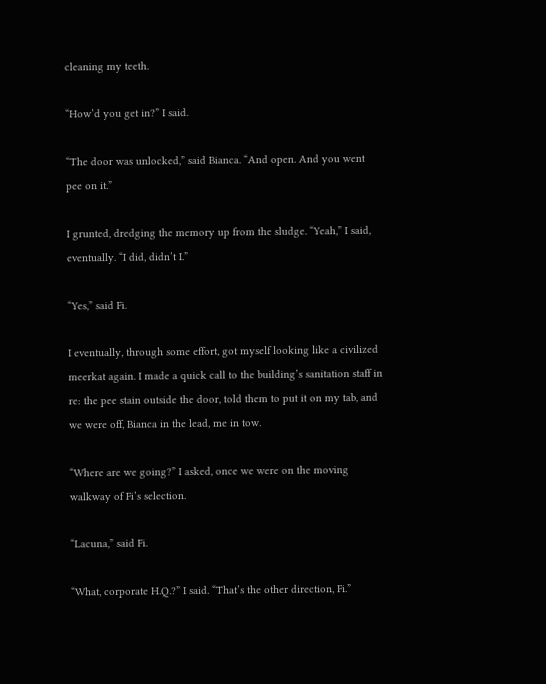cleaning my teeth.

“How’d you get in?” I said.

“The door was unlocked,” said Bianca. “And open. And you went pee on it.”

I grunted, dredging the memory up from the sludge. “Yeah,” I said, eventually. “I did, didn’t I.”

“Yes,” said Fi.

I eventually, through some effort, got myself looking like a civilized meerkat again. I made a quick call to the building’s sanitation staff in re: the pee stain outside the door, told them to put it on my tab, and we were off, Bianca in the lead, me in tow.

“Where are we going?” I asked, once we were on the moving walkway of Fi’s selection.

“Lacuna,” said Fi.

“What, corporate H.Q.?” I said. “That’s the other direction, Fi.”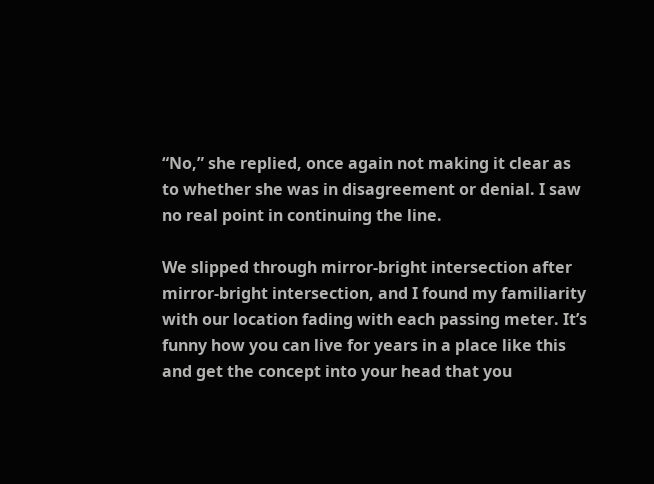“No,” she replied, once again not making it clear as to whether she was in disagreement or denial. I saw no real point in continuing the line.

We slipped through mirror-bright intersection after mirror-bright intersection, and I found my familiarity with our location fading with each passing meter. It’s funny how you can live for years in a place like this and get the concept into your head that you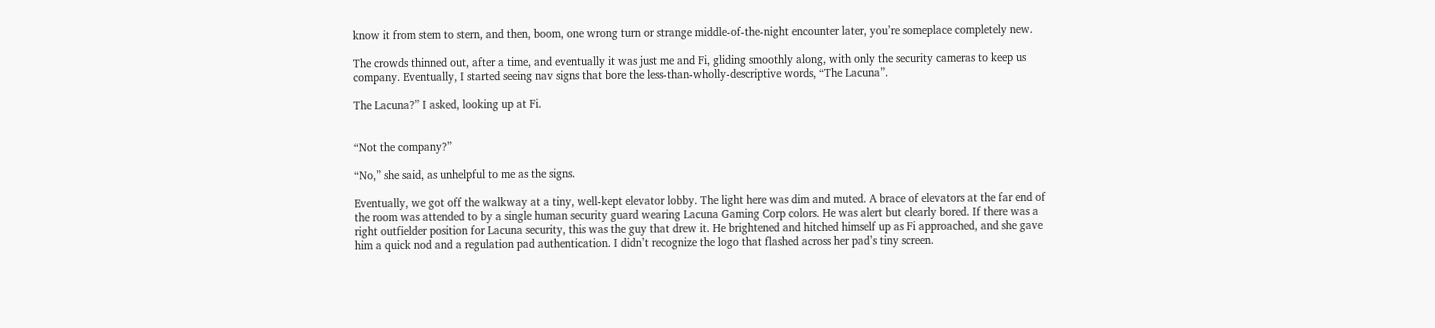know it from stem to stern, and then, boom, one wrong turn or strange middle-of-the-night encounter later, you’re someplace completely new.

The crowds thinned out, after a time, and eventually it was just me and Fi, gliding smoothly along, with only the security cameras to keep us company. Eventually, I started seeing nav signs that bore the less-than-wholly-descriptive words, “The Lacuna”.

The Lacuna?” I asked, looking up at Fi.


“Not the company?”

“No,” she said, as unhelpful to me as the signs.

Eventually, we got off the walkway at a tiny, well-kept elevator lobby. The light here was dim and muted. A brace of elevators at the far end of the room was attended to by a single human security guard wearing Lacuna Gaming Corp colors. He was alert but clearly bored. If there was a right outfielder position for Lacuna security, this was the guy that drew it. He brightened and hitched himself up as Fi approached, and she gave him a quick nod and a regulation pad authentication. I didn’t recognize the logo that flashed across her pad’s tiny screen.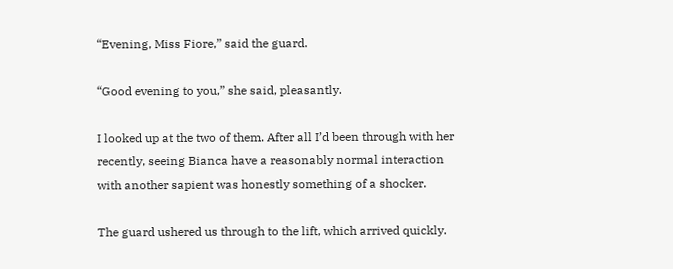“Evening, Miss Fiore,” said the guard.

“Good evening to you,” she said, pleasantly.

I looked up at the two of them. After all I’d been through with her recently, seeing Bianca have a reasonably normal interaction with another sapient was honestly something of a shocker.

The guard ushered us through to the lift, which arrived quickly.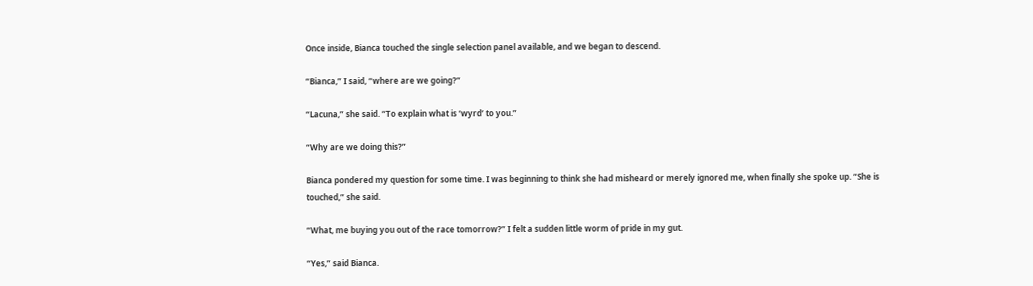Once inside, Bianca touched the single selection panel available, and we began to descend.

“Bianca,” I said, “where are we going?”

“Lacuna,” she said. “To explain what is ‘wyrd’ to you.”

“Why are we doing this?”

Bianca pondered my question for some time. I was beginning to think she had misheard or merely ignored me, when finally she spoke up. “She is touched,” she said.

“What, me buying you out of the race tomorrow?” I felt a sudden little worm of pride in my gut.

“Yes,” said Bianca.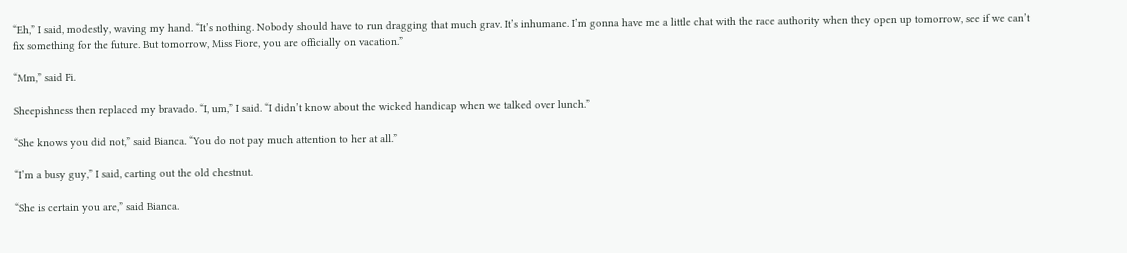“Eh,” I said, modestly, waving my hand. “It’s nothing. Nobody should have to run dragging that much grav. It’s inhumane. I’m gonna have me a little chat with the race authority when they open up tomorrow, see if we can’t fix something for the future. But tomorrow, Miss Fiore, you are officially on vacation.”

“Mm,” said Fi.

Sheepishness then replaced my bravado. “I, um,” I said. “I didn’t know about the wicked handicap when we talked over lunch.”

“She knows you did not,” said Bianca. “You do not pay much attention to her at all.”

“I’m a busy guy,” I said, carting out the old chestnut.

“She is certain you are,” said Bianca.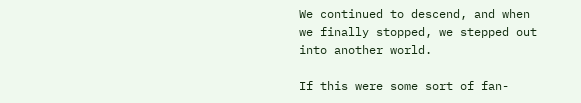We continued to descend, and when we finally stopped, we stepped out into another world.

If this were some sort of fan-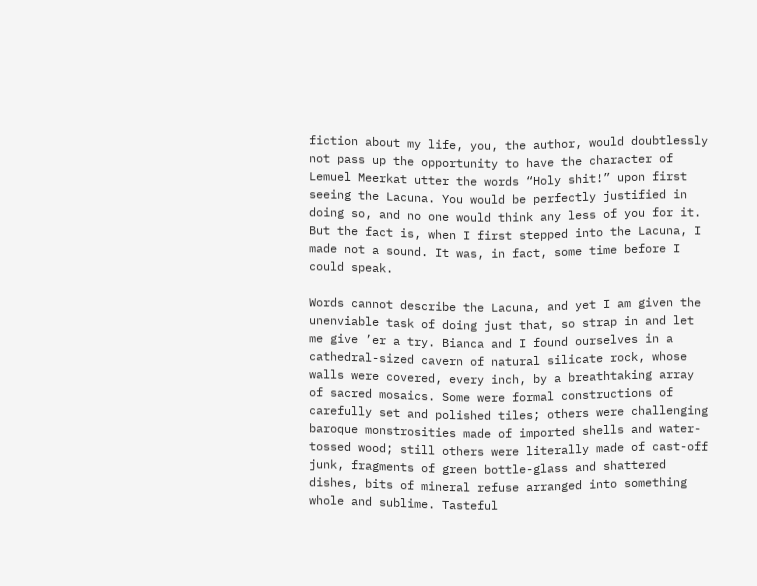fiction about my life, you, the author, would doubtlessly not pass up the opportunity to have the character of Lemuel Meerkat utter the words “Holy shit!” upon first seeing the Lacuna. You would be perfectly justified in doing so, and no one would think any less of you for it. But the fact is, when I first stepped into the Lacuna, I made not a sound. It was, in fact, some time before I could speak.

Words cannot describe the Lacuna, and yet I am given the unenviable task of doing just that, so strap in and let me give ’er a try. Bianca and I found ourselves in a cathedral-sized cavern of natural silicate rock, whose walls were covered, every inch, by a breathtaking array of sacred mosaics. Some were formal constructions of carefully set and polished tiles; others were challenging baroque monstrosities made of imported shells and water-tossed wood; still others were literally made of cast-off junk, fragments of green bottle-glass and shattered dishes, bits of mineral refuse arranged into something whole and sublime. Tasteful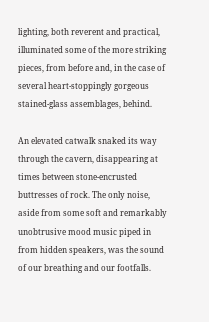lighting, both reverent and practical, illuminated some of the more striking pieces, from before and, in the case of several heart-stoppingly gorgeous stained-glass assemblages, behind.

An elevated catwalk snaked its way through the cavern, disappearing at times between stone-encrusted buttresses of rock. The only noise, aside from some soft and remarkably unobtrusive mood music piped in from hidden speakers, was the sound of our breathing and our footfalls.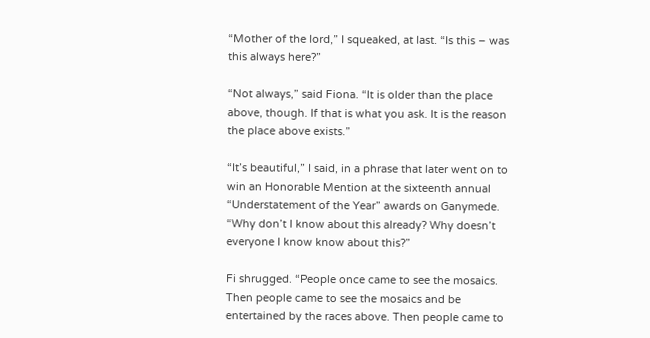“Mother of the lord,” I squeaked, at last. “Is this – was this always here?”

“Not always,” said Fiona. “It is older than the place above, though. If that is what you ask. It is the reason the place above exists.”

“It’s beautiful,” I said, in a phrase that later went on to win an Honorable Mention at the sixteenth annual “Understatement of the Year” awards on Ganymede. “Why don’t I know about this already? Why doesn’t everyone I know know about this?”

Fi shrugged. “People once came to see the mosaics. Then people came to see the mosaics and be entertained by the races above. Then people came to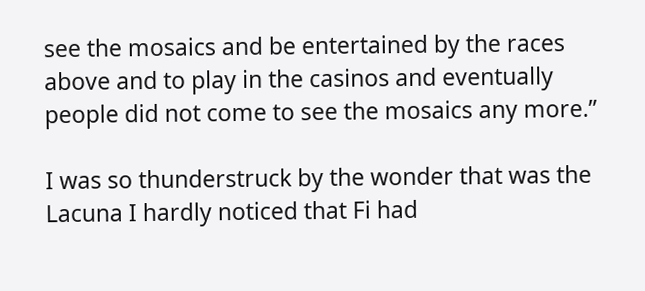see the mosaics and be entertained by the races above and to play in the casinos and eventually people did not come to see the mosaics any more.”

I was so thunderstruck by the wonder that was the Lacuna I hardly noticed that Fi had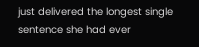just delivered the longest single sentence she had ever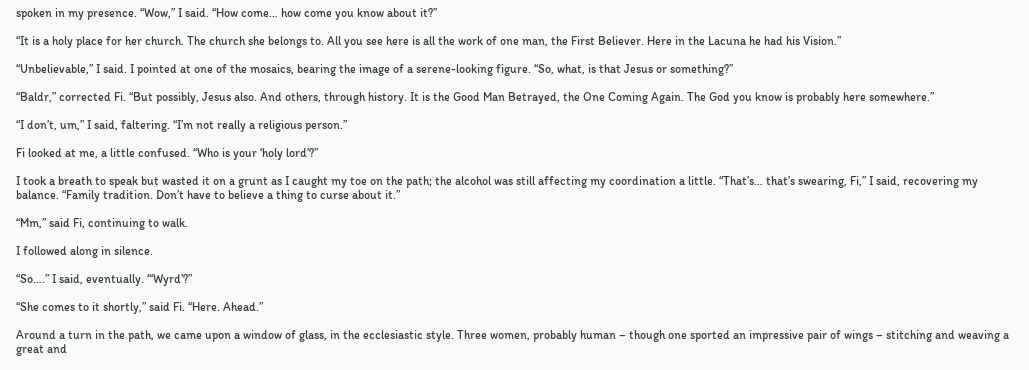spoken in my presence. “Wow,” I said. “How come… how come you know about it?”

“It is a holy place for her church. The church she belongs to. All you see here is all the work of one man, the First Believer. Here in the Lacuna he had his Vision.”

“Unbelievable,” I said. I pointed at one of the mosaics, bearing the image of a serene-looking figure. “So, what, is that Jesus or something?”

“Baldr,” corrected Fi. “But possibly, Jesus also. And others, through history. It is the Good Man Betrayed, the One Coming Again. The God you know is probably here somewhere.”

“I don’t, um,” I said, faltering. “I’m not really a religious person.”

Fi looked at me, a little confused. “Who is your ‘holy lord’?”

I took a breath to speak but wasted it on a grunt as I caught my toe on the path; the alcohol was still affecting my coordination a little. “That’s… that’s swearing, Fi,” I said, recovering my balance. “Family tradition. Don’t have to believe a thing to curse about it.”

“Mm,” said Fi, continuing to walk.

I followed along in silence.

“So….” I said, eventually. “‘Wyrd’?”

“She comes to it shortly,” said Fi. “Here. Ahead.”

Around a turn in the path, we came upon a window of glass, in the ecclesiastic style. Three women, probably human – though one sported an impressive pair of wings – stitching and weaving a great and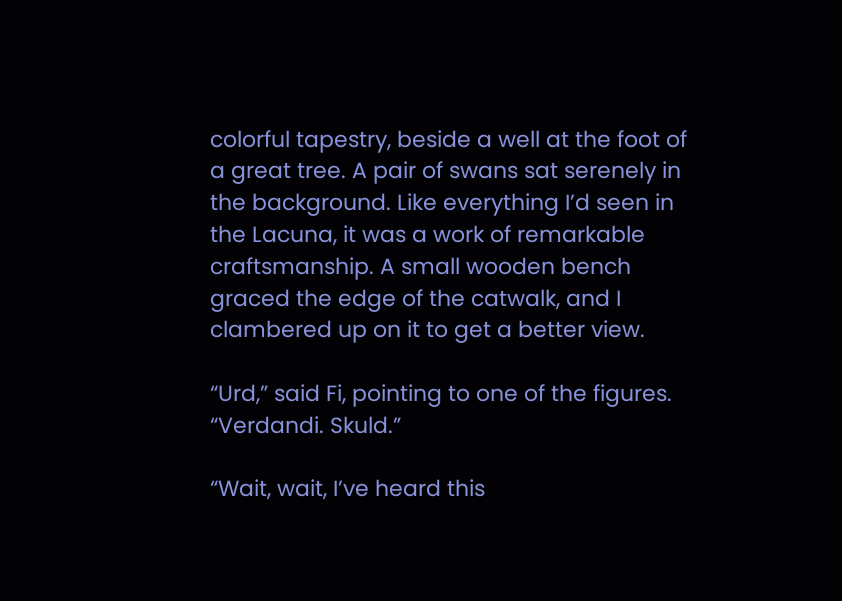colorful tapestry, beside a well at the foot of a great tree. A pair of swans sat serenely in the background. Like everything I’d seen in the Lacuna, it was a work of remarkable craftsmanship. A small wooden bench graced the edge of the catwalk, and I clambered up on it to get a better view.

“Urd,” said Fi, pointing to one of the figures. “Verdandi. Skuld.”

“Wait, wait, I’ve heard this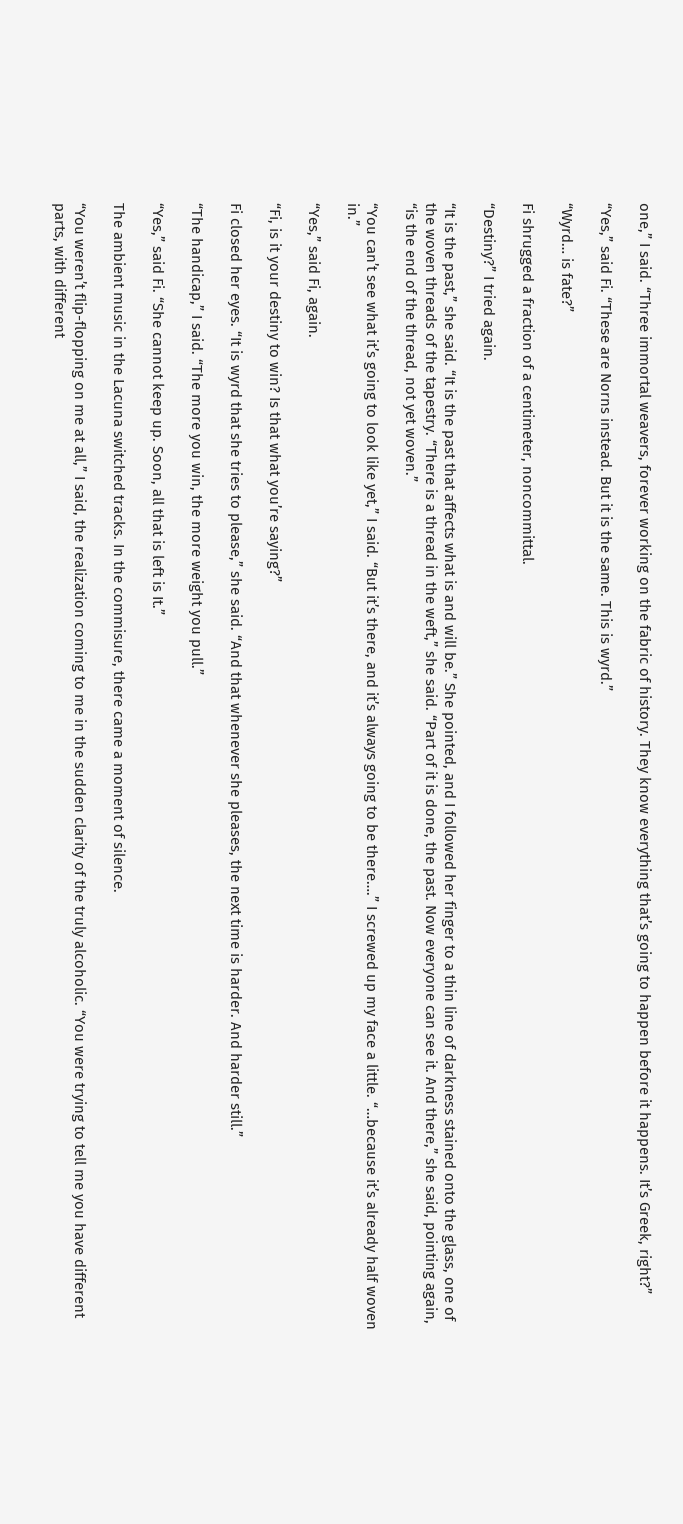one,” I said. “Three immortal weavers, forever working on the fabric of history. They know everything that’s going to happen before it happens. It’s Greek, right?”

“Yes,” said Fi. “These are Norns instead. But it is the same. This is wyrd.”

“Wyrd… is fate?”

Fi shrugged a fraction of a centimeter, noncommittal.

“Destiny?” I tried again.

“It is the past,” she said. “It is the past that affects what is and will be.” She pointed, and I followed her finger to a thin line of darkness stained onto the glass, one of the woven threads of the tapestry. “There is a thread in the weft,” she said. “Part of it is done, the past. Now everyone can see it. And there,” she said, pointing again, “is the end of the thread, not yet woven.”

“You can’t see what it’s going to look like yet,” I said. “But it’s there, and it’s always going to be there….” I screwed up my face a little. “…because it’s already half woven in.”

“Yes,” said Fi, again.

“Fi, is it your destiny to win? Is that what you’re saying?”

Fi closed her eyes. “It is wyrd that she tries to please,” she said. “And that whenever she pleases, the next time is harder. And harder still.”

“The handicap,” I said. “The more you win, the more weight you pull.”

“Yes,” said Fi. “She cannot keep up. Soon, all that is left is It.”

The ambient music in the Lacuna switched tracks. In the commisure, there came a moment of silence.

“You weren’t flip-flopping on me at all,” I said, the realization coming to me in the sudden clarity of the truly alcoholic. “You were trying to tell me you have different parts, with different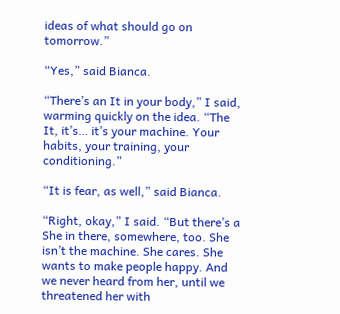ideas of what should go on tomorrow.”

“Yes,” said Bianca.

“There’s an It in your body,” I said, warming quickly on the idea. “The It, it’s… it’s your machine. Your habits, your training, your conditioning.”

“It is fear, as well,” said Bianca.

“Right, okay,” I said. “But there’s a She in there, somewhere, too. She isn’t the machine. She cares. She wants to make people happy. And we never heard from her, until we threatened her with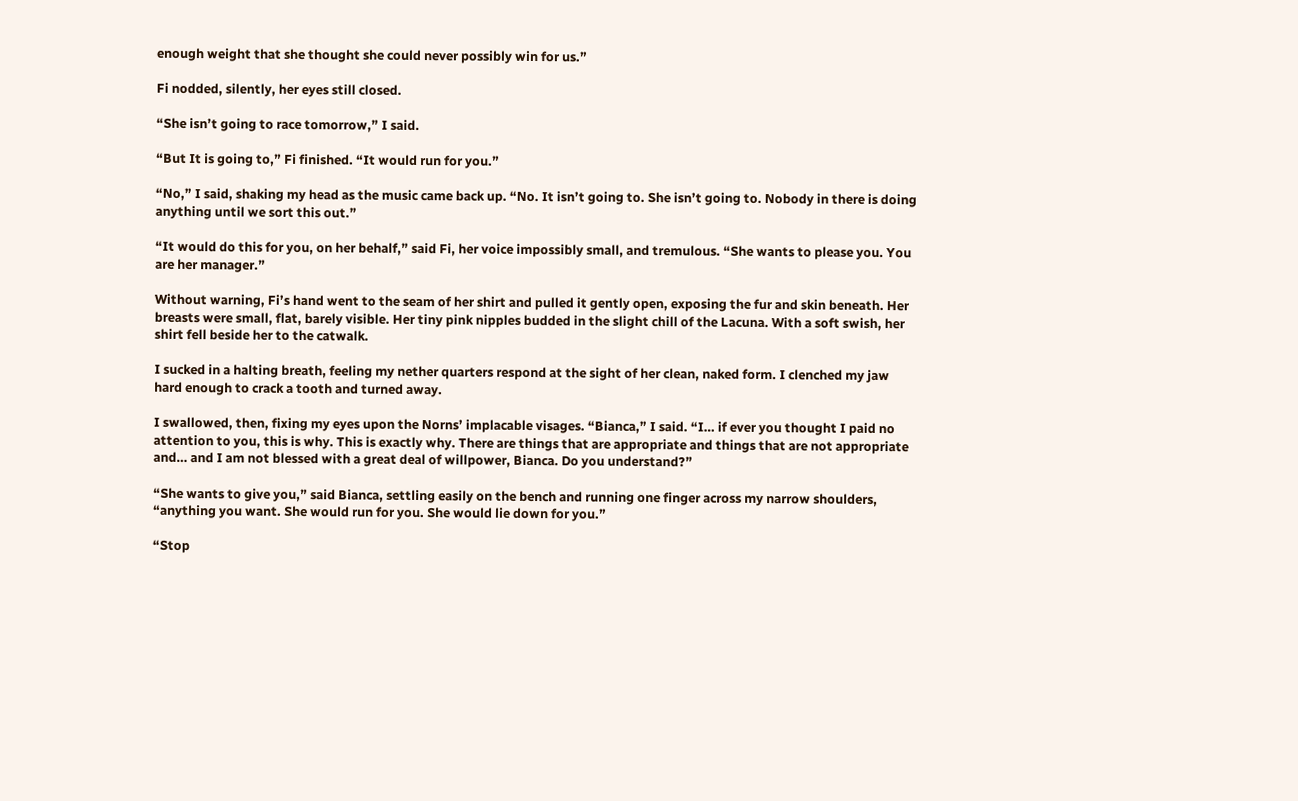enough weight that she thought she could never possibly win for us.”

Fi nodded, silently, her eyes still closed.

“She isn’t going to race tomorrow,” I said.

“But It is going to,” Fi finished. “It would run for you.”

“No,” I said, shaking my head as the music came back up. “No. It isn’t going to. She isn’t going to. Nobody in there is doing anything until we sort this out.”

“It would do this for you, on her behalf,” said Fi, her voice impossibly small, and tremulous. “She wants to please you. You are her manager.”

Without warning, Fi’s hand went to the seam of her shirt and pulled it gently open, exposing the fur and skin beneath. Her breasts were small, flat, barely visible. Her tiny pink nipples budded in the slight chill of the Lacuna. With a soft swish, her shirt fell beside her to the catwalk.

I sucked in a halting breath, feeling my nether quarters respond at the sight of her clean, naked form. I clenched my jaw hard enough to crack a tooth and turned away.

I swallowed, then, fixing my eyes upon the Norns’ implacable visages. “Bianca,” I said. “I… if ever you thought I paid no attention to you, this is why. This is exactly why. There are things that are appropriate and things that are not appropriate and… and I am not blessed with a great deal of willpower, Bianca. Do you understand?”

“She wants to give you,” said Bianca, settling easily on the bench and running one finger across my narrow shoulders, “anything you want. She would run for you. She would lie down for you.”

“Stop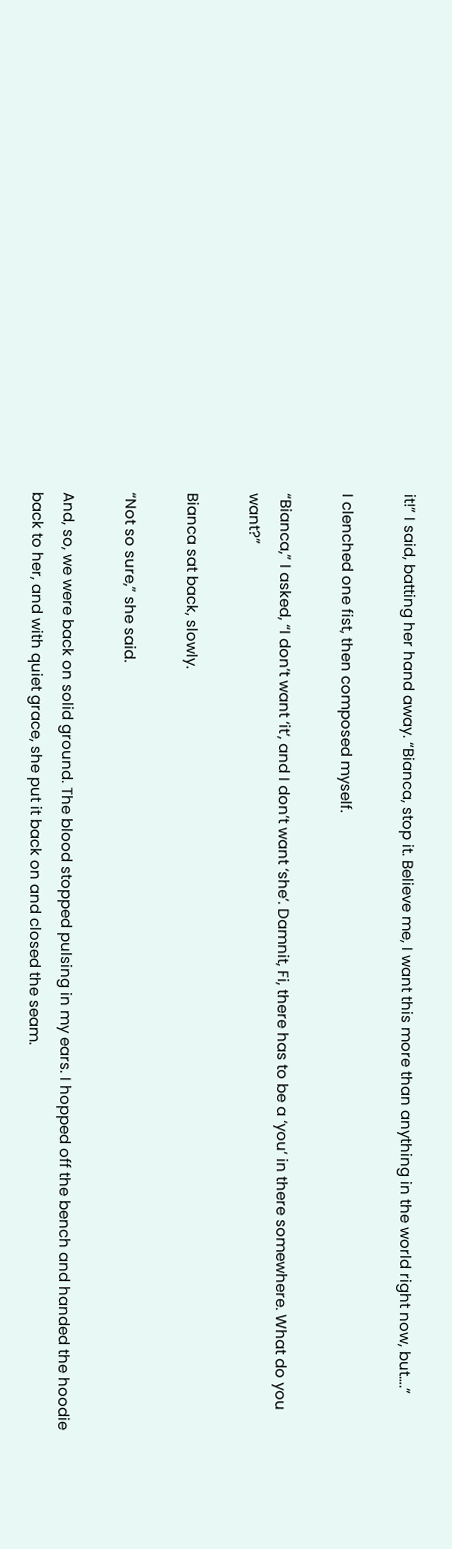it!” I said, batting her hand away. “Bianca, stop it. Believe me, I want this more than anything in the world right now, but….”

I clenched one fist, then composed myself.

“Bianca,” I asked, “I don’t want ‘it’, and I don’t want ‘she’. Damnit, Fi, there has to be a ‘you’ in there somewhere. What do you want?”

Bianca sat back, slowly.

“Not so sure,” she said.

And, so, we were back on solid ground. The blood stopped pulsing in my ears. I hopped off the bench and handed the hoodie back to her, and with quiet grace, she put it back on and closed the seam.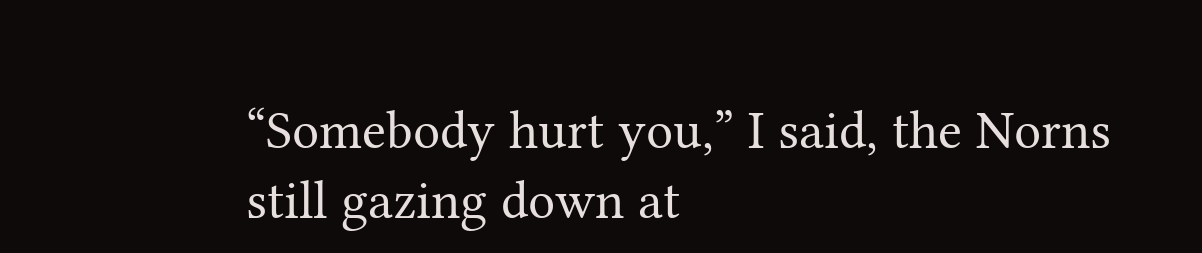“Somebody hurt you,” I said, the Norns still gazing down at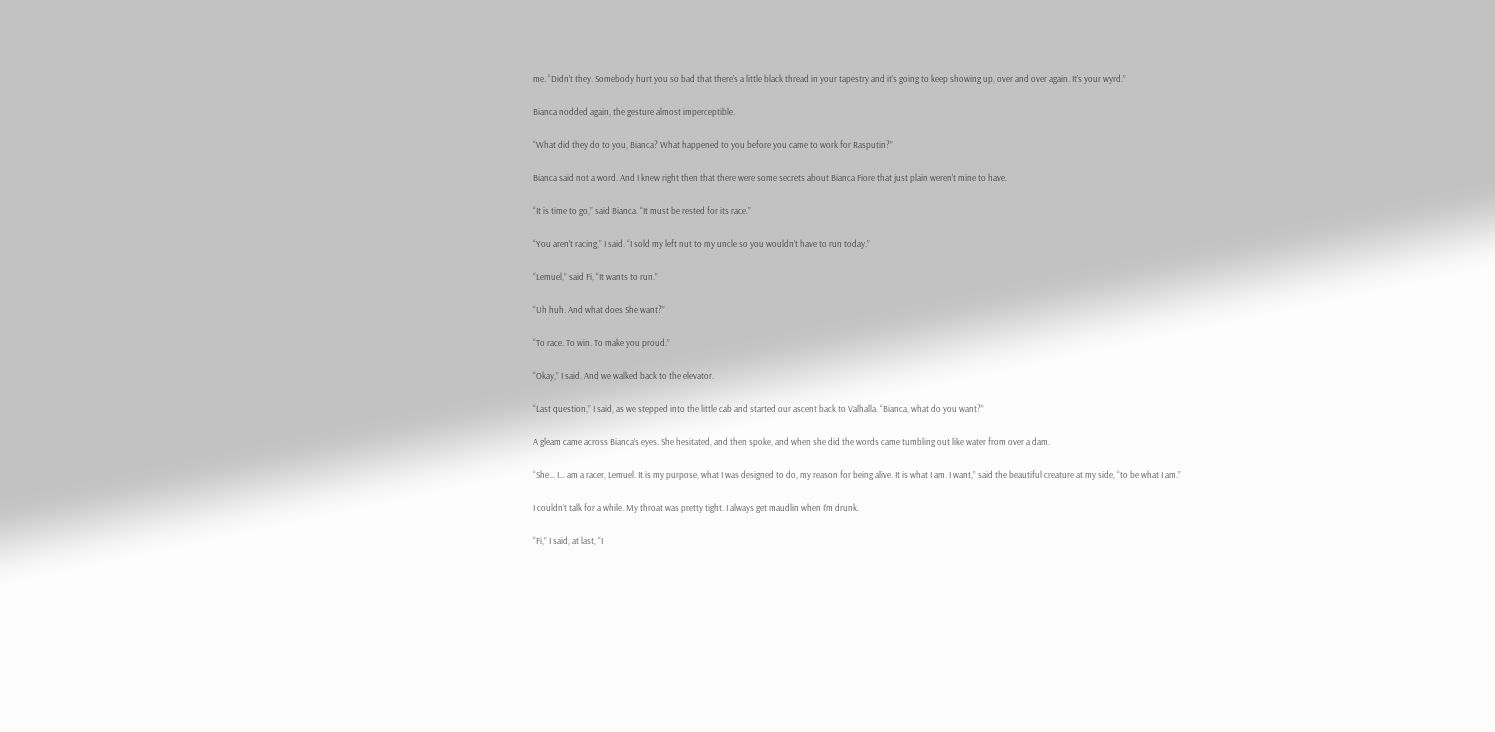me. “Didn’t they. Somebody hurt you so bad that there’s a little black thread in your tapestry and it’s going to keep showing up, over and over again. It’s your wyrd.”

Bianca nodded again, the gesture almost imperceptible.

“What did they do to you, Bianca? What happened to you before you came to work for Rasputin?”

Bianca said not a word. And I knew right then that there were some secrets about Bianca Fiore that just plain weren’t mine to have.

“It is time to go,” said Bianca. “It must be rested for its race.”

“You aren’t racing,” I said. “I sold my left nut to my uncle so you wouldn’t have to run today.”

“Lemuel,” said Fi, “It wants to run.”

“Uh huh. And what does She want?”

“To race. To win. To make you proud.”

“Okay,” I said. And we walked back to the elevator.

“Last question,” I said, as we stepped into the little cab and started our ascent back to Valhalla. “Bianca, what do you want?”

A gleam came across Bianca’s eyes. She hesitated, and then spoke, and when she did the words came tumbling out like water from over a dam.

“She… I… am a racer, Lemuel. It is my purpose, what I was designed to do, my reason for being alive. It is what I am. I want,” said the beautiful creature at my side, “to be what I am.”

I couldn’t talk for a while. My throat was pretty tight. I always get maudlin when I’m drunk.

“Fi,” I said, at last, “I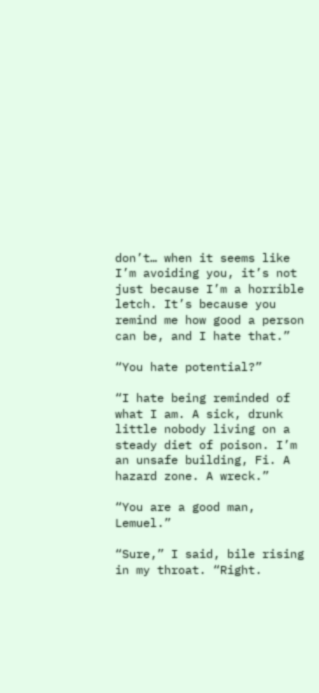don’t… when it seems like I’m avoiding you, it’s not just because I’m a horrible letch. It’s because you remind me how good a person can be, and I hate that.”

“You hate potential?”

“I hate being reminded of what I am. A sick, drunk little nobody living on a steady diet of poison. I’m an unsafe building, Fi. A hazard zone. A wreck.”

“You are a good man, Lemuel.”

“Sure,” I said, bile rising in my throat. “Right.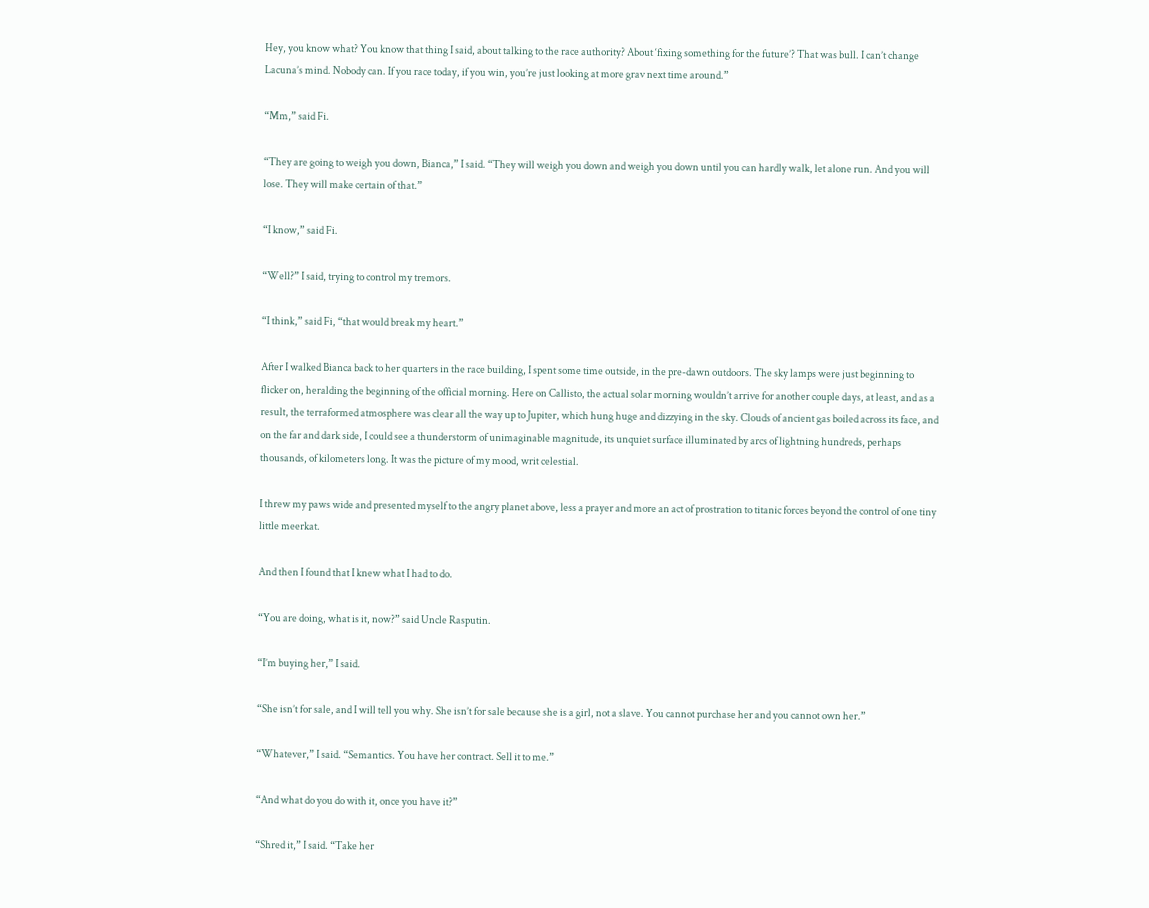Hey, you know what? You know that thing I said, about talking to the race authority? About ‘fixing something for the future’? That was bull. I can’t change Lacuna’s mind. Nobody can. If you race today, if you win, you’re just looking at more grav next time around.”

“Mm,” said Fi.

“They are going to weigh you down, Bianca,” I said. “They will weigh you down and weigh you down until you can hardly walk, let alone run. And you will lose. They will make certain of that.”

“I know,” said Fi.

“Well?” I said, trying to control my tremors.

“I think,” said Fi, “that would break my heart.”

After I walked Bianca back to her quarters in the race building, I spent some time outside, in the pre-dawn outdoors. The sky lamps were just beginning to flicker on, heralding the beginning of the official morning. Here on Callisto, the actual solar morning wouldn’t arrive for another couple days, at least, and as a result, the terraformed atmosphere was clear all the way up to Jupiter, which hung huge and dizzying in the sky. Clouds of ancient gas boiled across its face, and on the far and dark side, I could see a thunderstorm of unimaginable magnitude, its unquiet surface illuminated by arcs of lightning hundreds, perhaps thousands, of kilometers long. It was the picture of my mood, writ celestial.

I threw my paws wide and presented myself to the angry planet above, less a prayer and more an act of prostration to titanic forces beyond the control of one tiny little meerkat.

And then I found that I knew what I had to do.

“You are doing, what is it, now?” said Uncle Rasputin.

“I’m buying her,” I said.

“She isn’t for sale, and I will tell you why. She isn’t for sale because she is a girl, not a slave. You cannot purchase her and you cannot own her.”

“Whatever,” I said. “Semantics. You have her contract. Sell it to me.”

“And what do you do with it, once you have it?”

“Shred it,” I said. “Take her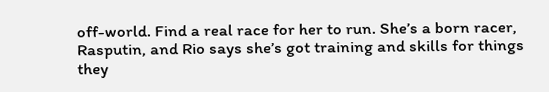off-world. Find a real race for her to run. She’s a born racer, Rasputin, and Rio says she’s got training and skills for things they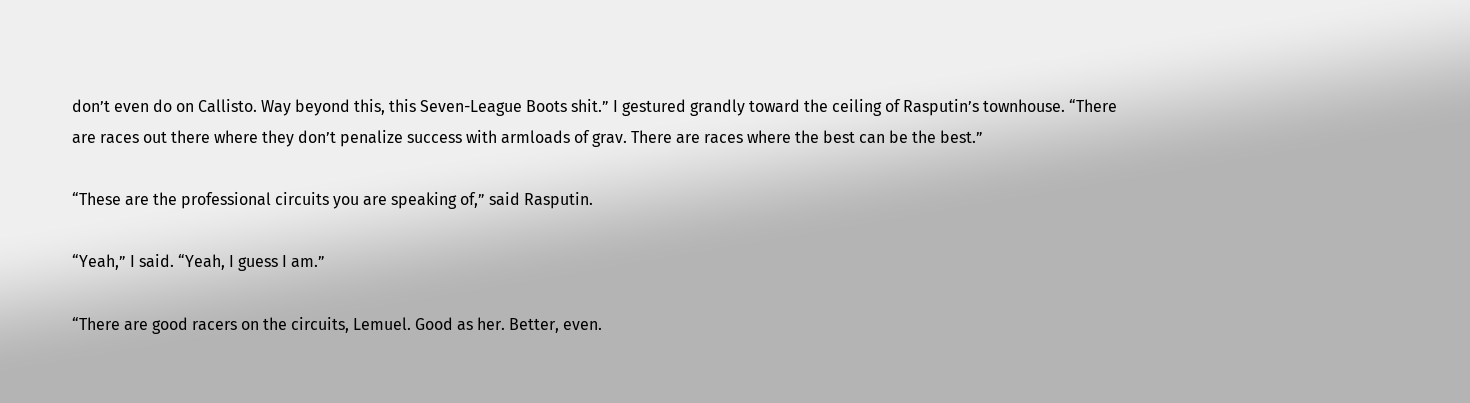don’t even do on Callisto. Way beyond this, this Seven-League Boots shit.” I gestured grandly toward the ceiling of Rasputin’s townhouse. “There are races out there where they don’t penalize success with armloads of grav. There are races where the best can be the best.”

“These are the professional circuits you are speaking of,” said Rasputin.

“Yeah,” I said. “Yeah, I guess I am.”

“There are good racers on the circuits, Lemuel. Good as her. Better, even.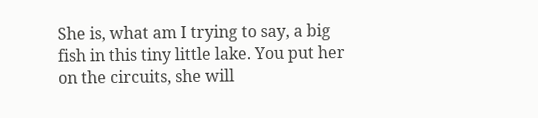She is, what am I trying to say, a big fish in this tiny little lake. You put her on the circuits, she will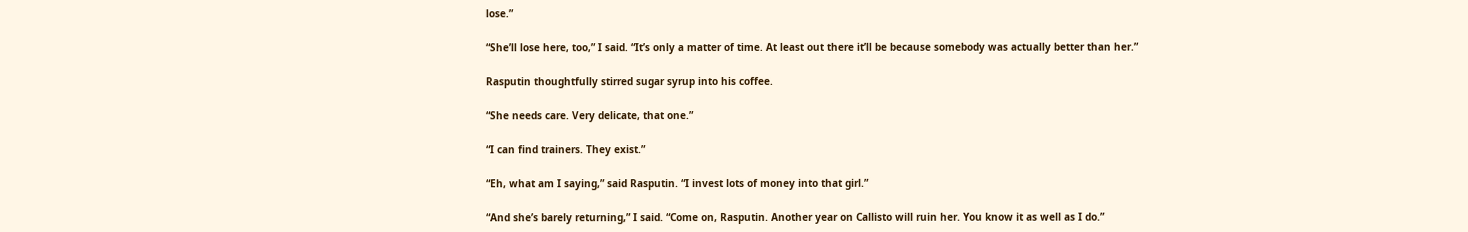lose.”

“She’ll lose here, too,” I said. “It’s only a matter of time. At least out there it’ll be because somebody was actually better than her.”

Rasputin thoughtfully stirred sugar syrup into his coffee.

“She needs care. Very delicate, that one.”

“I can find trainers. They exist.”

“Eh, what am I saying,” said Rasputin. “I invest lots of money into that girl.”

“And she’s barely returning,” I said. “Come on, Rasputin. Another year on Callisto will ruin her. You know it as well as I do.”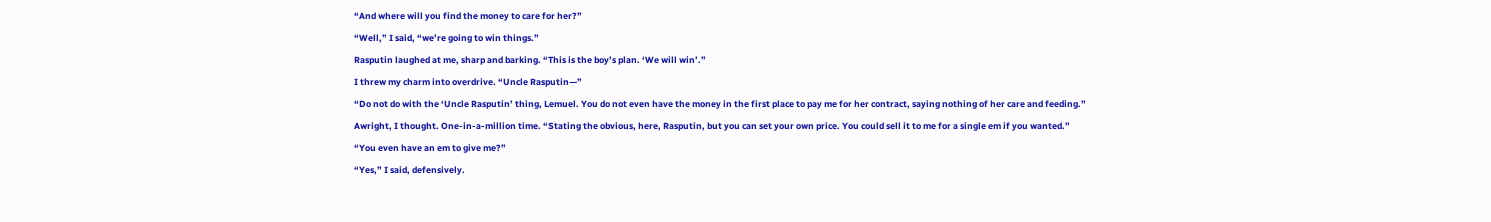“And where will you find the money to care for her?”

“Well,” I said, “we’re going to win things.”

Rasputin laughed at me, sharp and barking. “This is the boy’s plan. ‘We will win’.”

I threw my charm into overdrive. “Uncle Rasputin—”

“Do not do with the ‘Uncle Rasputin’ thing, Lemuel. You do not even have the money in the first place to pay me for her contract, saying nothing of her care and feeding.”

Awright, I thought. One-in-a-million time. “Stating the obvious, here, Rasputin, but you can set your own price. You could sell it to me for a single em if you wanted.”

“You even have an em to give me?”

“Yes,” I said, defensively.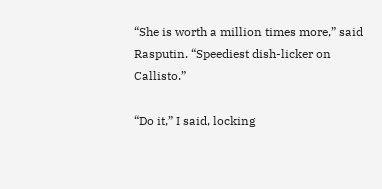“She is worth a million times more,” said Rasputin. “Speediest dish-licker on Callisto.”

“Do it,” I said, locking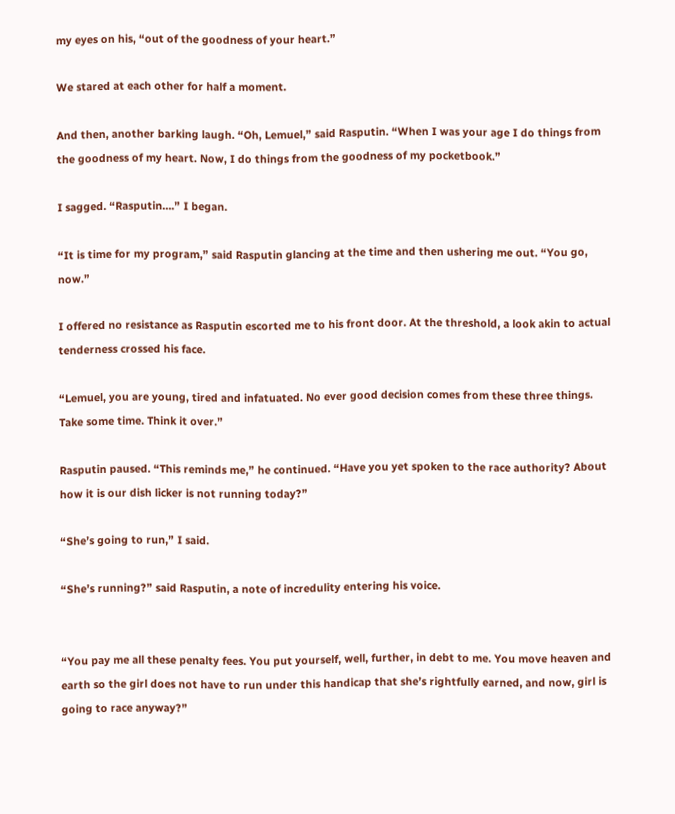my eyes on his, “out of the goodness of your heart.”

We stared at each other for half a moment.

And then, another barking laugh. “Oh, Lemuel,” said Rasputin. “When I was your age I do things from the goodness of my heart. Now, I do things from the goodness of my pocketbook.”

I sagged. “Rasputin….” I began.

“It is time for my program,” said Rasputin glancing at the time and then ushering me out. “You go, now.”

I offered no resistance as Rasputin escorted me to his front door. At the threshold, a look akin to actual tenderness crossed his face.

“Lemuel, you are young, tired and infatuated. No ever good decision comes from these three things. Take some time. Think it over.”

Rasputin paused. “This reminds me,” he continued. “Have you yet spoken to the race authority? About how it is our dish licker is not running today?”

“She’s going to run,” I said.

“She’s running?” said Rasputin, a note of incredulity entering his voice.


“You pay me all these penalty fees. You put yourself, well, further, in debt to me. You move heaven and earth so the girl does not have to run under this handicap that she’s rightfully earned, and now, girl is going to race anyway?”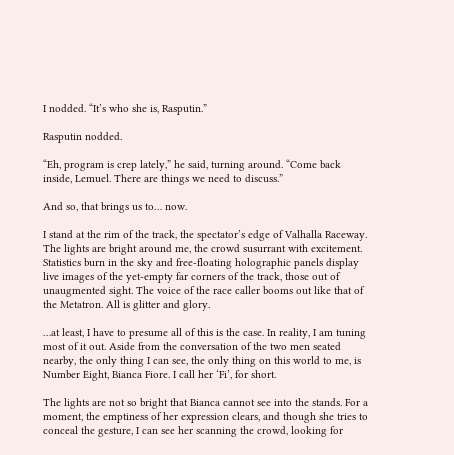I nodded. “It’s who she is, Rasputin.”

Rasputin nodded.

“Eh, program is crep lately,” he said, turning around. “Come back inside, Lemuel. There are things we need to discuss.”

And so, that brings us to… now.

I stand at the rim of the track, the spectator’s edge of Valhalla Raceway. The lights are bright around me, the crowd susurrant with excitement. Statistics burn in the sky and free-floating holographic panels display live images of the yet-empty far corners of the track, those out of unaugmented sight. The voice of the race caller booms out like that of the Metatron. All is glitter and glory.

…at least, I have to presume all of this is the case. In reality, I am tuning most of it out. Aside from the conversation of the two men seated nearby, the only thing I can see, the only thing on this world to me, is Number Eight, Bianca Fiore. I call her ‘Fi’, for short.

The lights are not so bright that Bianca cannot see into the stands. For a moment, the emptiness of her expression clears, and though she tries to conceal the gesture, I can see her scanning the crowd, looking for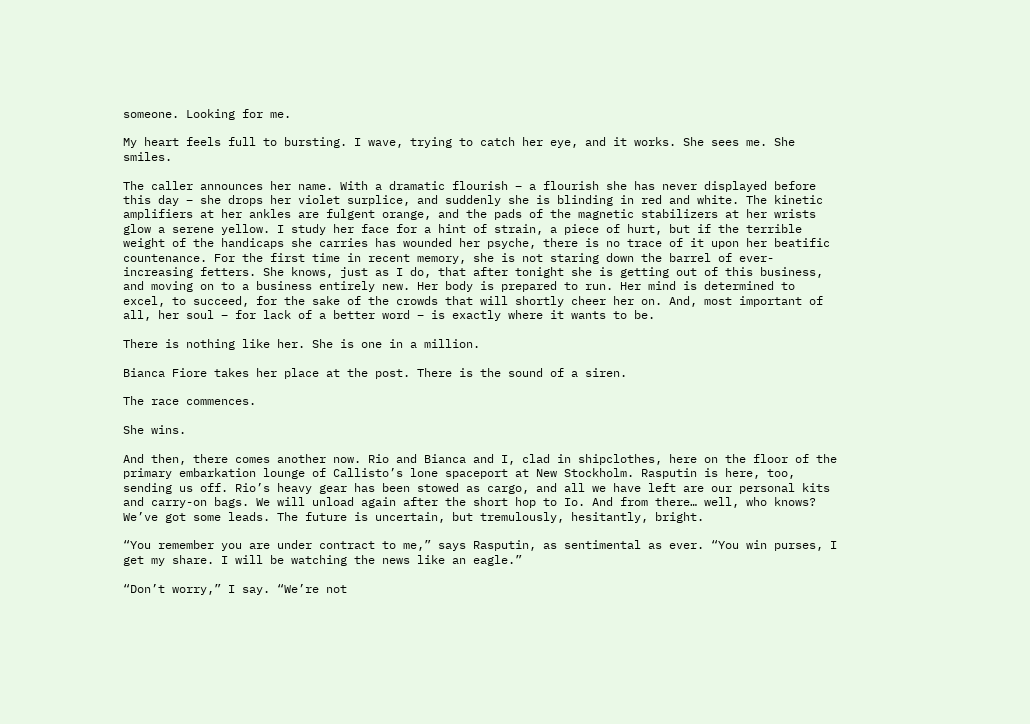someone. Looking for me.

My heart feels full to bursting. I wave, trying to catch her eye, and it works. She sees me. She smiles.

The caller announces her name. With a dramatic flourish – a flourish she has never displayed before this day – she drops her violet surplice, and suddenly she is blinding in red and white. The kinetic amplifiers at her ankles are fulgent orange, and the pads of the magnetic stabilizers at her wrists glow a serene yellow. I study her face for a hint of strain, a piece of hurt, but if the terrible weight of the handicaps she carries has wounded her psyche, there is no trace of it upon her beatific countenance. For the first time in recent memory, she is not staring down the barrel of ever-increasing fetters. She knows, just as I do, that after tonight she is getting out of this business, and moving on to a business entirely new. Her body is prepared to run. Her mind is determined to excel, to succeed, for the sake of the crowds that will shortly cheer her on. And, most important of all, her soul – for lack of a better word – is exactly where it wants to be.

There is nothing like her. She is one in a million.

Bianca Fiore takes her place at the post. There is the sound of a siren.

The race commences.

She wins.

And then, there comes another now. Rio and Bianca and I, clad in shipclothes, here on the floor of the primary embarkation lounge of Callisto’s lone spaceport at New Stockholm. Rasputin is here, too, sending us off. Rio’s heavy gear has been stowed as cargo, and all we have left are our personal kits and carry-on bags. We will unload again after the short hop to Io. And from there… well, who knows? We’ve got some leads. The future is uncertain, but tremulously, hesitantly, bright.

“You remember you are under contract to me,” says Rasputin, as sentimental as ever. “You win purses, I get my share. I will be watching the news like an eagle.”

“Don’t worry,” I say. “We’re not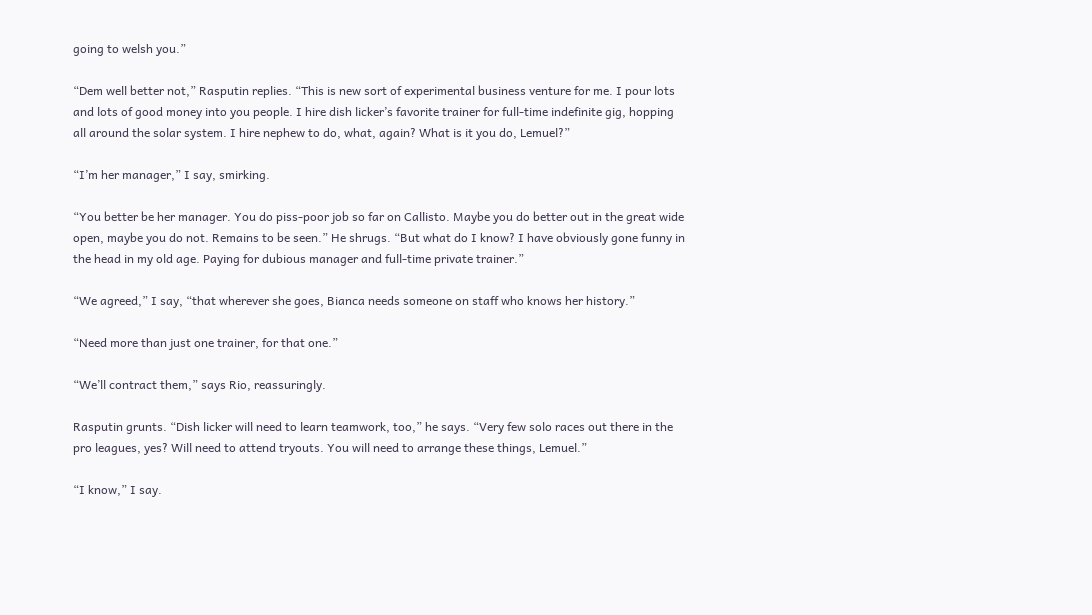going to welsh you.”

“Dem well better not,” Rasputin replies. “This is new sort of experimental business venture for me. I pour lots and lots of good money into you people. I hire dish licker’s favorite trainer for full-time indefinite gig, hopping all around the solar system. I hire nephew to do, what, again? What is it you do, Lemuel?”

“I’m her manager,” I say, smirking.

“You better be her manager. You do piss-poor job so far on Callisto. Maybe you do better out in the great wide open, maybe you do not. Remains to be seen.” He shrugs. “But what do I know? I have obviously gone funny in the head in my old age. Paying for dubious manager and full-time private trainer.”

“We agreed,” I say, “that wherever she goes, Bianca needs someone on staff who knows her history.”

“Need more than just one trainer, for that one.”

“We’ll contract them,” says Rio, reassuringly.

Rasputin grunts. “Dish licker will need to learn teamwork, too,” he says. “Very few solo races out there in the pro leagues, yes? Will need to attend tryouts. You will need to arrange these things, Lemuel.”

“I know,” I say.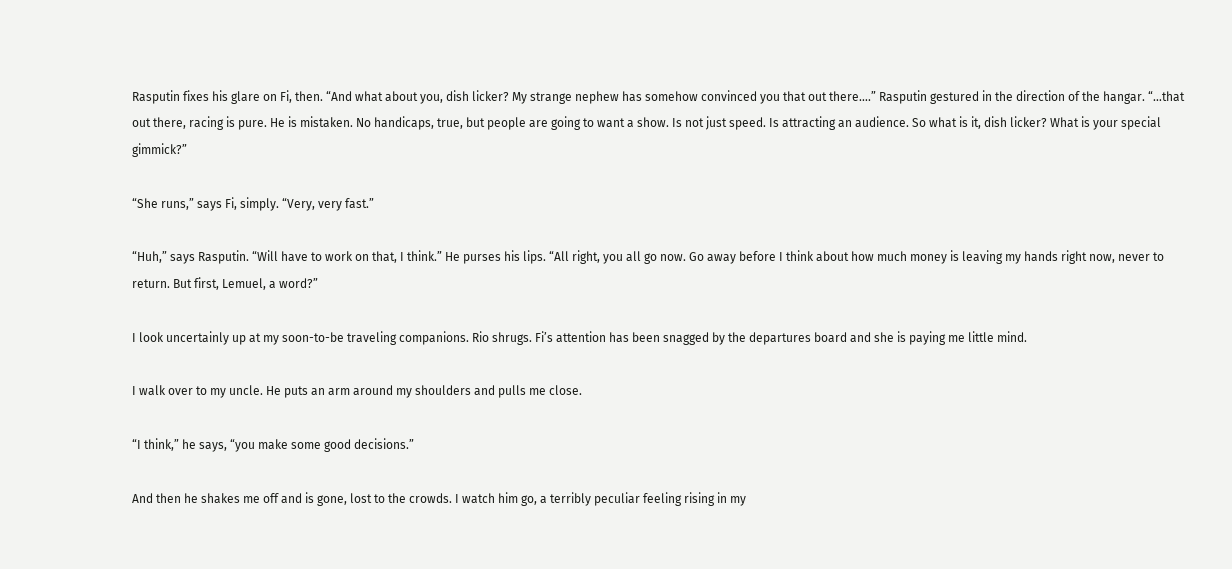Rasputin fixes his glare on Fi, then. “And what about you, dish licker? My strange nephew has somehow convinced you that out there….” Rasputin gestured in the direction of the hangar. “…that out there, racing is pure. He is mistaken. No handicaps, true, but people are going to want a show. Is not just speed. Is attracting an audience. So what is it, dish licker? What is your special gimmick?”

“She runs,” says Fi, simply. “Very, very fast.”

“Huh,” says Rasputin. “Will have to work on that, I think.” He purses his lips. “All right, you all go now. Go away before I think about how much money is leaving my hands right now, never to return. But first, Lemuel, a word?”

I look uncertainly up at my soon-to-be traveling companions. Rio shrugs. Fi’s attention has been snagged by the departures board and she is paying me little mind.

I walk over to my uncle. He puts an arm around my shoulders and pulls me close.

“I think,” he says, “you make some good decisions.”

And then he shakes me off and is gone, lost to the crowds. I watch him go, a terribly peculiar feeling rising in my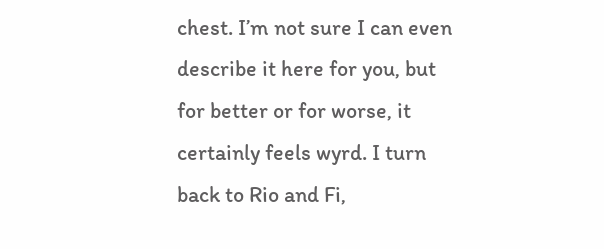chest. I’m not sure I can even describe it here for you, but for better or for worse, it certainly feels wyrd. I turn back to Rio and Fi,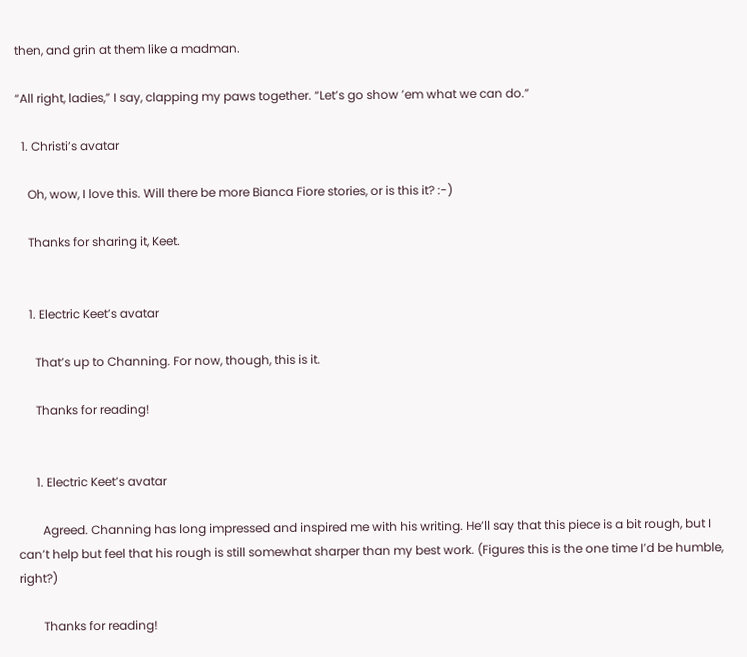then, and grin at them like a madman.

“All right, ladies,” I say, clapping my paws together. “Let’s go show ’em what we can do.”

  1. Christi’s avatar

    Oh, wow, I love this. Will there be more Bianca Fiore stories, or is this it? :-)

    Thanks for sharing it, Keet.


    1. Electric Keet’s avatar

      That’s up to Channing. For now, though, this is it.

      Thanks for reading!


      1. Electric Keet’s avatar

        Agreed. Channing has long impressed and inspired me with his writing. He’ll say that this piece is a bit rough, but I can’t help but feel that his rough is still somewhat sharper than my best work. (Figures this is the one time I’d be humble, right?)

        Thanks for reading!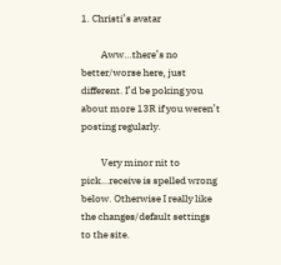1. Christi’s avatar

          Aww…there’s no better/worse here, just different. I’d be poking you about more 13R if you weren’t posting regularly.

          Very minor nit to pick…receive is spelled wrong below. Otherwise I really like the changes/default settings to the site.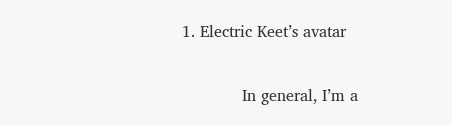1. Electric Keet’s avatar

            In general, I’m a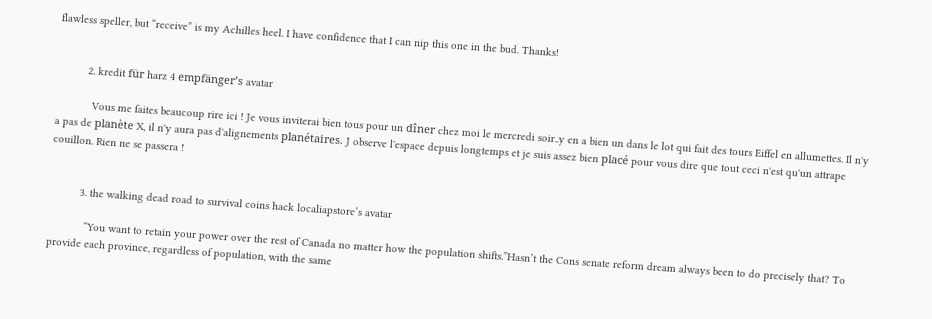flawless speller, but “receive” is my Achilles heel. I have confidence that I can nip this one in the bud. Thanks!


          2. kredit für harz 4 empfänger’s avatar

            Vous me faites beaucoup rire ici ! Je vous inviterai bien tous pour un dîner chez moi le mercredi soir..y en a bien un dans le lot qui fait des tours Eiffel en allumettes. Il n'y a pas de planète X, il n'y aura pas d'alignements planétaires. J observe l'espace depuis longtemps et je suis assez bien placé pour vous dire que tout ceci n'est qu'un attrape couillon. Rien ne se passera !


          3. the walking dead road to survival coins hack localiapstore’s avatar

            “You want to retain your power over the rest of Canada no matter how the population shifts.”Hasn’t the Cons senate reform dream always been to do precisely that? To provide each province, regardless of population, with the same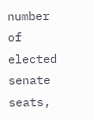number of elected senate seats,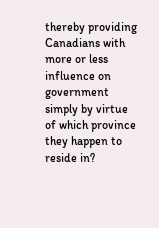thereby providing Canadians with more or less influence on government simply by virtue of which province they happen to reside in?